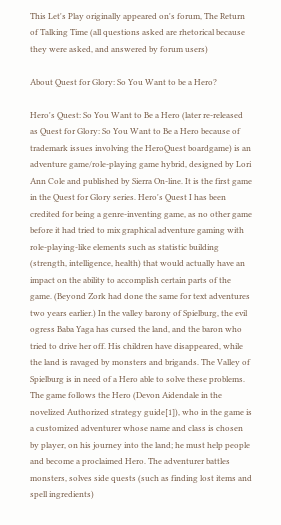This Let's Play originally appeared on's forum, The Return of Talking Time (all questions asked are rhetorical because they were asked, and answered by forum users)

About Quest for Glory: So You Want to be a Hero?

Hero's Quest: So You Want to Be a Hero (later re-released as Quest for Glory: So You Want to Be a Hero because of trademark issues involving the HeroQuest boardgame) is an adventure game/role-playing game hybrid, designed by Lori Ann Cole and published by Sierra On-line. It is the first game in the Quest for Glory series. Hero's Quest I has been credited for being a genre-inventing game, as no other game before it had tried to mix graphical adventure gaming with role-playing-like elements such as statistic building (strength, intelligence, health) that would actually have an impact on the ability to accomplish certain parts of the game. (Beyond Zork had done the same for text adventures two years earlier.) In the valley barony of Spielburg, the evil ogress Baba Yaga has cursed the land, and the baron who tried to drive her off. His children have disappeared, while the land is ravaged by monsters and brigands. The Valley of Spielburg is in need of a Hero able to solve these problems. The game follows the Hero (Devon Aidendale in the novelized Authorized strategy guide[1]), who in the game is a customized adventurer whose name and class is chosen by player, on his journey into the land; he must help people and become a proclaimed Hero. The adventurer battles monsters, solves side quests (such as finding lost items and spell ingredients)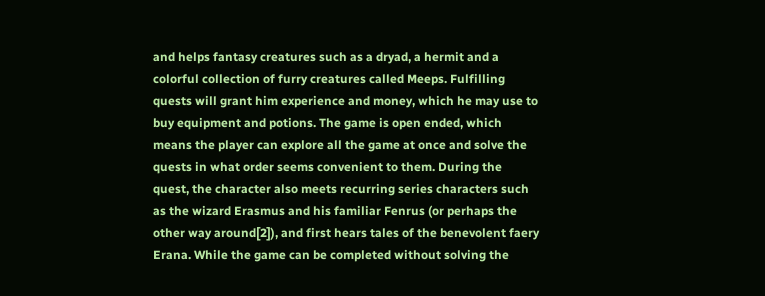and helps fantasy creatures such as a dryad, a hermit and a colorful collection of furry creatures called Meeps. Fulfilling quests will grant him experience and money, which he may use to buy equipment and potions. The game is open ended, which means the player can explore all the game at once and solve the quests in what order seems convenient to them. During the quest, the character also meets recurring series characters such as the wizard Erasmus and his familiar Fenrus (or perhaps the other way around[2]), and first hears tales of the benevolent faery Erana. While the game can be completed without solving the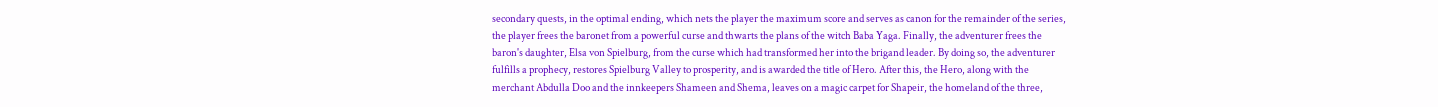secondary quests, in the optimal ending, which nets the player the maximum score and serves as canon for the remainder of the series, the player frees the baronet from a powerful curse and thwarts the plans of the witch Baba Yaga. Finally, the adventurer frees the baron's daughter, Elsa von Spielburg, from the curse which had transformed her into the brigand leader. By doing so, the adventurer fulfills a prophecy, restores Spielburg Valley to prosperity, and is awarded the title of Hero. After this, the Hero, along with the merchant Abdulla Doo and the innkeepers Shameen and Shema, leaves on a magic carpet for Shapeir, the homeland of the three,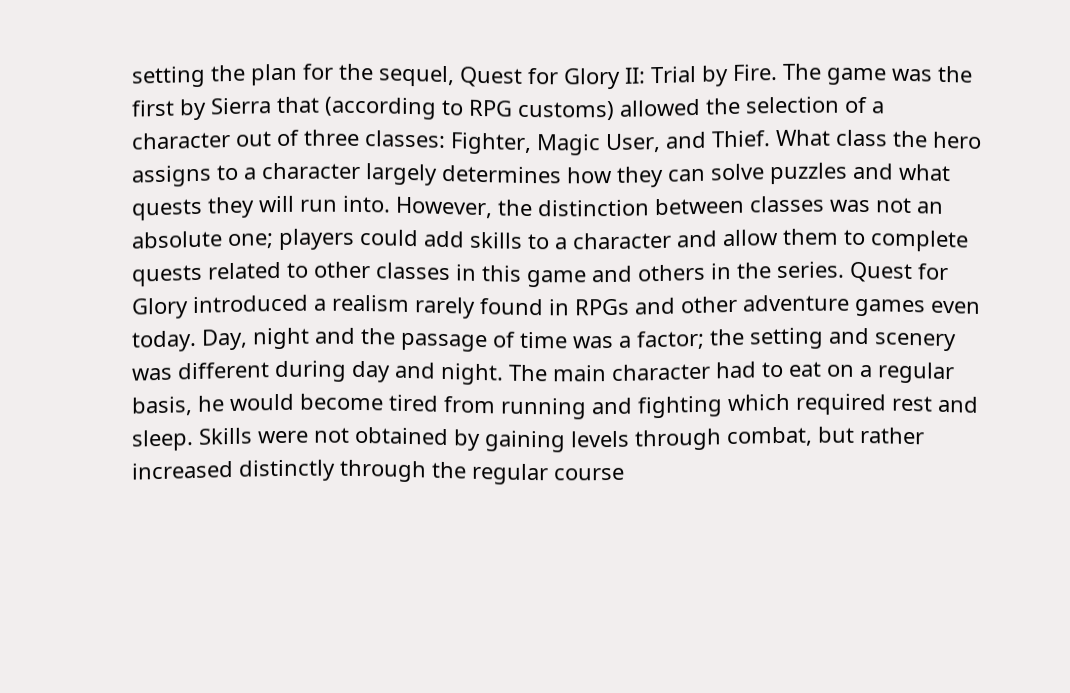setting the plan for the sequel, Quest for Glory II: Trial by Fire. The game was the first by Sierra that (according to RPG customs) allowed the selection of a character out of three classes: Fighter, Magic User, and Thief. What class the hero assigns to a character largely determines how they can solve puzzles and what quests they will run into. However, the distinction between classes was not an absolute one; players could add skills to a character and allow them to complete quests related to other classes in this game and others in the series. Quest for Glory introduced a realism rarely found in RPGs and other adventure games even today. Day, night and the passage of time was a factor; the setting and scenery was different during day and night. The main character had to eat on a regular basis, he would become tired from running and fighting which required rest and sleep. Skills were not obtained by gaining levels through combat, but rather increased distinctly through the regular course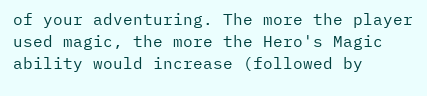of your adventuring. The more the player used magic, the more the Hero's Magic ability would increase (followed by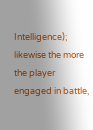Intelligence); likewise the more the player engaged in battle,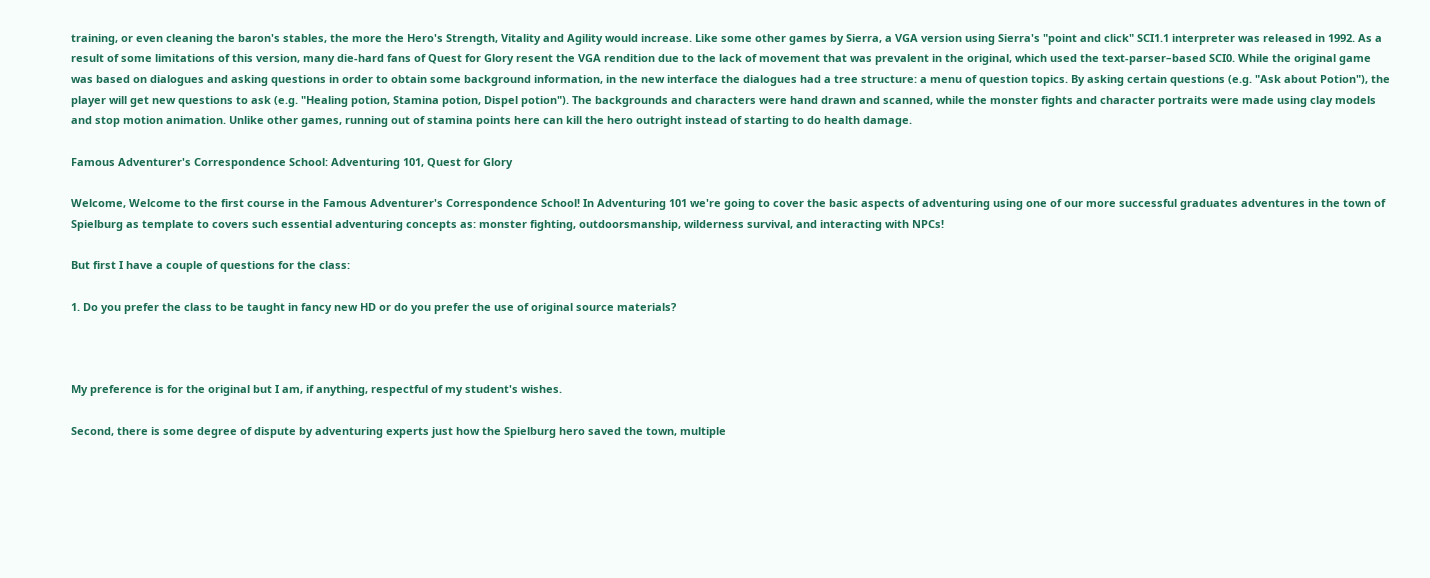training, or even cleaning the baron's stables, the more the Hero's Strength, Vitality and Agility would increase. Like some other games by Sierra, a VGA version using Sierra's "point and click" SCI1.1 interpreter was released in 1992. As a result of some limitations of this version, many die-hard fans of Quest for Glory resent the VGA rendition due to the lack of movement that was prevalent in the original, which used the text-parser–based SCI0. While the original game was based on dialogues and asking questions in order to obtain some background information, in the new interface the dialogues had a tree structure: a menu of question topics. By asking certain questions (e.g. "Ask about Potion"), the player will get new questions to ask (e.g. "Healing potion, Stamina potion, Dispel potion"). The backgrounds and characters were hand drawn and scanned, while the monster fights and character portraits were made using clay models and stop motion animation. Unlike other games, running out of stamina points here can kill the hero outright instead of starting to do health damage.

Famous Adventurer's Correspondence School: Adventuring 101, Quest for Glory

Welcome, Welcome to the first course in the Famous Adventurer's Correspondence School! In Adventuring 101 we're going to cover the basic aspects of adventuring using one of our more successful graduates adventures in the town of Spielburg as template to covers such essential adventuring concepts as: monster fighting, outdoorsmanship, wilderness survival, and interacting with NPCs!

But first I have a couple of questions for the class:

1. Do you prefer the class to be taught in fancy new HD or do you prefer the use of original source materials?



My preference is for the original but I am, if anything, respectful of my student's wishes.

Second, there is some degree of dispute by adventuring experts just how the Spielburg hero saved the town, multiple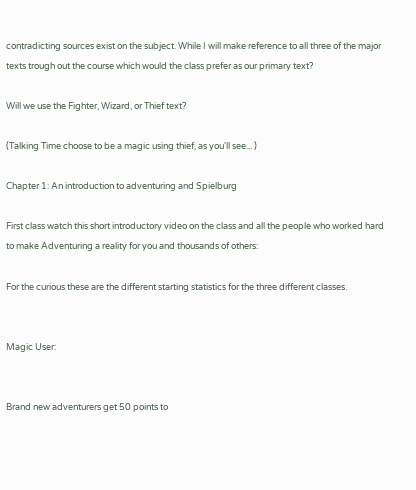contradicting sources exist on the subject. While I will make reference to all three of the major texts trough out the course which would the class prefer as our primary text?

Will we use the Fighter, Wizard, or Thief text?

(Talking Time choose to be a magic using thief, as you'll see... )

Chapter 1: An introduction to adventuring and Spielburg

First class watch this short introductory video on the class and all the people who worked hard to make Adventuring a reality for you and thousands of others:

For the curious these are the different starting statistics for the three different classes.


Magic User:


Brand new adventurers get 50 points to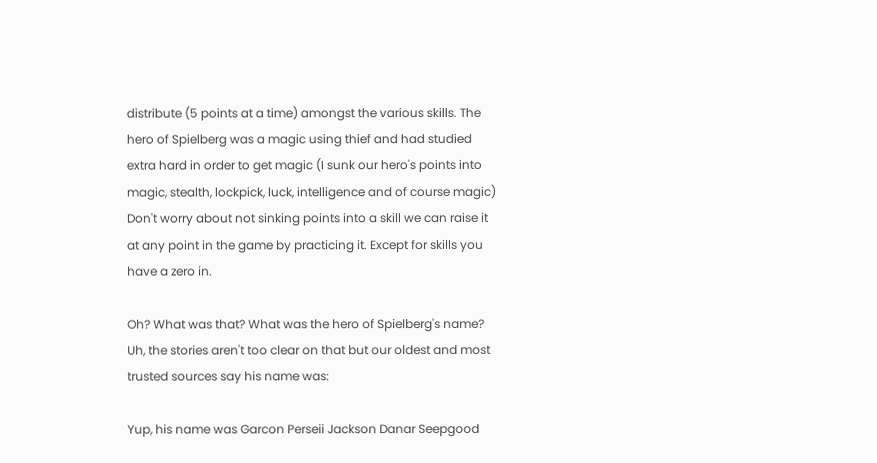distribute (5 points at a time) amongst the various skills. The hero of Spielberg was a magic using thief and had studied extra hard in order to get magic (I sunk our hero's points into magic, stealth, lockpick, luck, intelligence and of course magic) Don't worry about not sinking points into a skill we can raise it at any point in the game by practicing it. Except for skills you have a zero in.

Oh? What was that? What was the hero of Spielberg's name? Uh, the stories aren't too clear on that but our oldest and most trusted sources say his name was:

Yup, his name was Garcon Perseii Jackson Danar Seepgood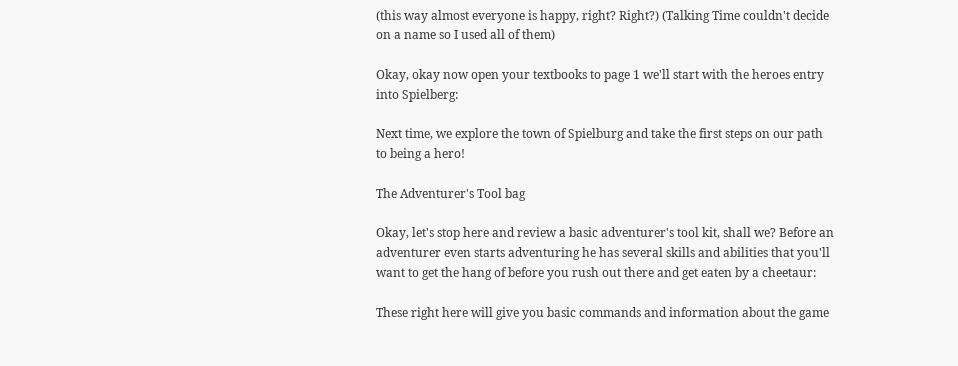(this way almost everyone is happy, right? Right?) (Talking Time couldn't decide on a name so I used all of them)

Okay, okay now open your textbooks to page 1 we'll start with the heroes entry into Spielberg:

Next time, we explore the town of Spielburg and take the first steps on our path to being a hero!

The Adventurer's Tool bag

Okay, let's stop here and review a basic adventurer's tool kit, shall we? Before an adventurer even starts adventuring he has several skills and abilities that you'll want to get the hang of before you rush out there and get eaten by a cheetaur:

These right here will give you basic commands and information about the game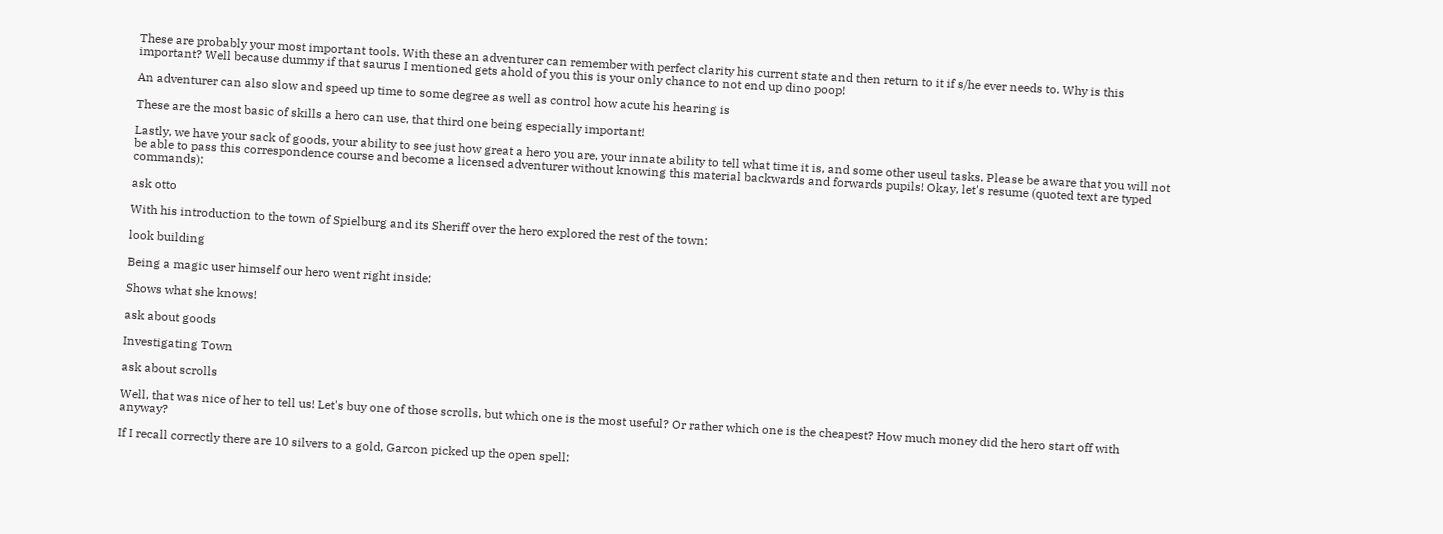These are probably your most important tools. With these an adventurer can remember with perfect clarity his current state and then return to it if s/he ever needs to. Why is this important? Well because dummy if that saurus I mentioned gets ahold of you this is your only chance to not end up dino poop!

An adventurer can also slow and speed up time to some degree as well as control how acute his hearing is

These are the most basic of skills a hero can use, that third one being especially important!

Lastly, we have your sack of goods, your ability to see just how great a hero you are, your innate ability to tell what time it is, and some other useul tasks. Please be aware that you will not be able to pass this correspondence course and become a licensed adventurer without knowing this material backwards and forwards pupils! Okay, let's resume (quoted text are typed commands):

ask otto

With his introduction to the town of Spielburg and its Sheriff over the hero explored the rest of the town:

look building

Being a magic user himself our hero went right inside:

Shows what she knows!

ask about goods

Investigating Town

ask about scrolls

Well, that was nice of her to tell us! Let's buy one of those scrolls, but which one is the most useful? Or rather which one is the cheapest? How much money did the hero start off with anyway?

If I recall correctly there are 10 silvers to a gold, Garcon picked up the open spell: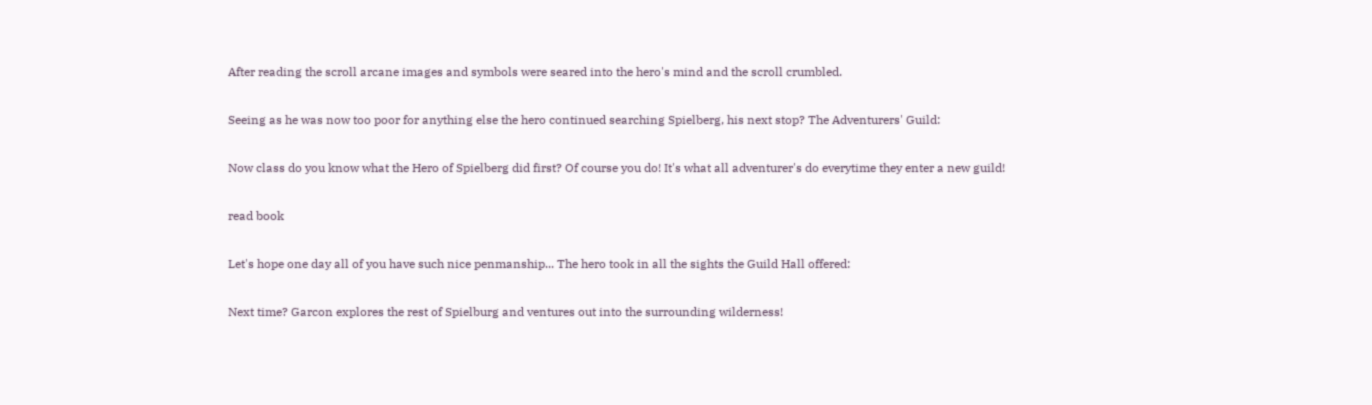After reading the scroll arcane images and symbols were seared into the hero's mind and the scroll crumbled.

Seeing as he was now too poor for anything else the hero continued searching Spielberg, his next stop? The Adventurers' Guild:

Now class do you know what the Hero of Spielberg did first? Of course you do! It's what all adventurer's do everytime they enter a new guild!

read book

Let's hope one day all of you have such nice penmanship... The hero took in all the sights the Guild Hall offered:

Next time? Garcon explores the rest of Spielburg and ventures out into the surrounding wilderness!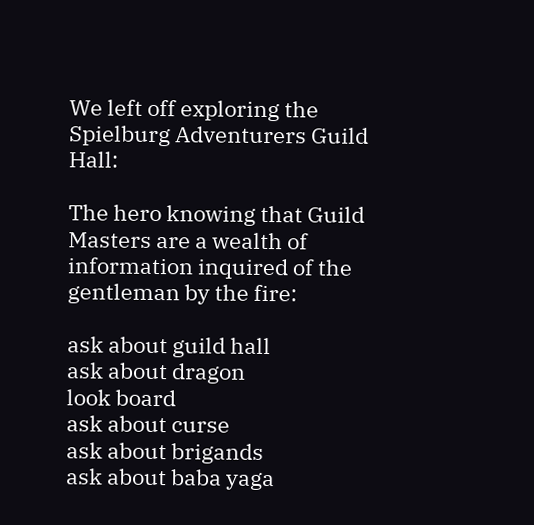We left off exploring the Spielburg Adventurers Guild Hall:

The hero knowing that Guild Masters are a wealth of information inquired of the gentleman by the fire:

ask about guild hall
ask about dragon
look board
ask about curse
ask about brigands
ask about baba yaga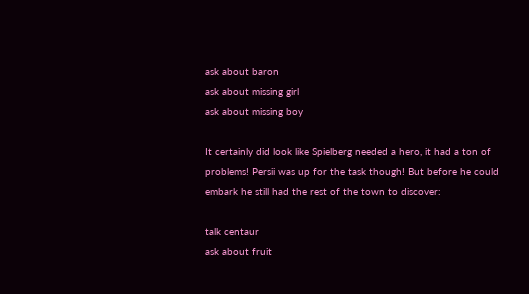ask about baron
ask about missing girl
ask about missing boy

It certainly did look like Spielberg needed a hero, it had a ton of problems! Persii was up for the task though! But before he could embark he still had the rest of the town to discover:

talk centaur
ask about fruit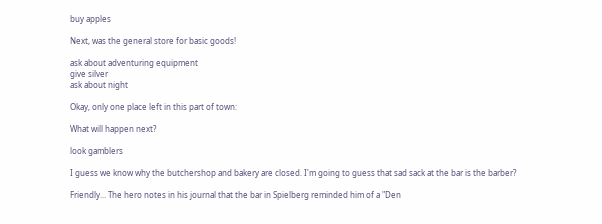buy apples

Next, was the general store for basic goods!

ask about adventuring equipment
give silver
ask about night

Okay, only one place left in this part of town:

What will happen next?

look gamblers

I guess we know why the butchershop and bakery are closed. I'm going to guess that sad sack at the bar is the barber?

Friendly... The hero notes in his journal that the bar in Spielberg reminded him of a "Den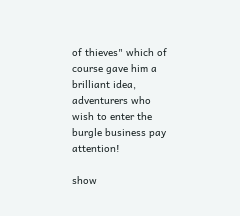of thieves" which of course gave him a brilliant idea, adventurers who wish to enter the burgle business pay attention!

show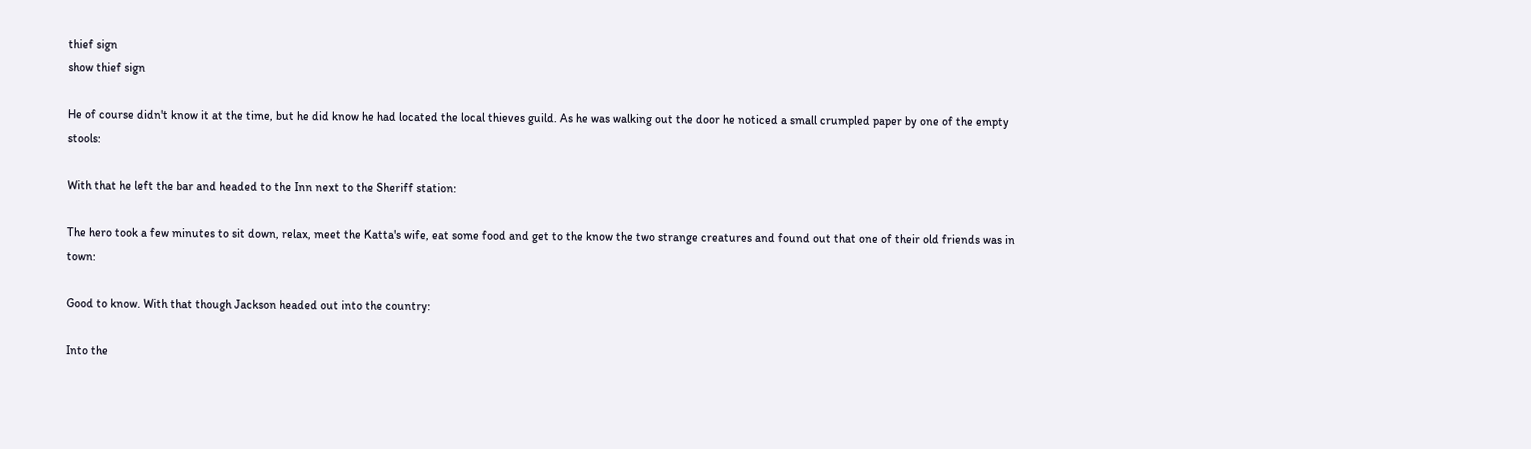thief sign
show thief sign

He of course didn't know it at the time, but he did know he had located the local thieves guild. As he was walking out the door he noticed a small crumpled paper by one of the empty stools:

With that he left the bar and headed to the Inn next to the Sheriff station:

The hero took a few minutes to sit down, relax, meet the Katta's wife, eat some food and get to the know the two strange creatures and found out that one of their old friends was in town:

Good to know. With that though Jackson headed out into the country:

Into the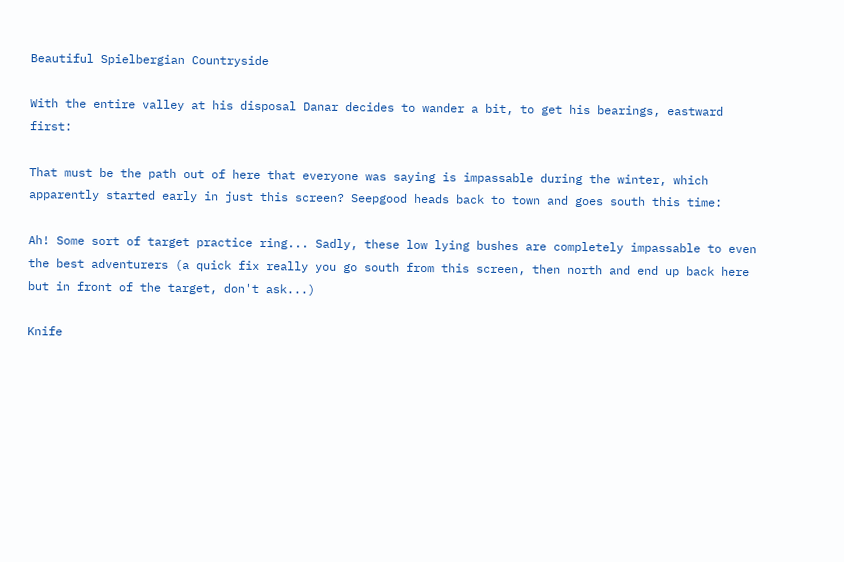Beautiful Spielbergian Countryside

With the entire valley at his disposal Danar decides to wander a bit, to get his bearings, eastward first:

That must be the path out of here that everyone was saying is impassable during the winter, which apparently started early in just this screen? Seepgood heads back to town and goes south this time:

Ah! Some sort of target practice ring... Sadly, these low lying bushes are completely impassable to even the best adventurers (a quick fix really you go south from this screen, then north and end up back here but in front of the target, don't ask...)

Knife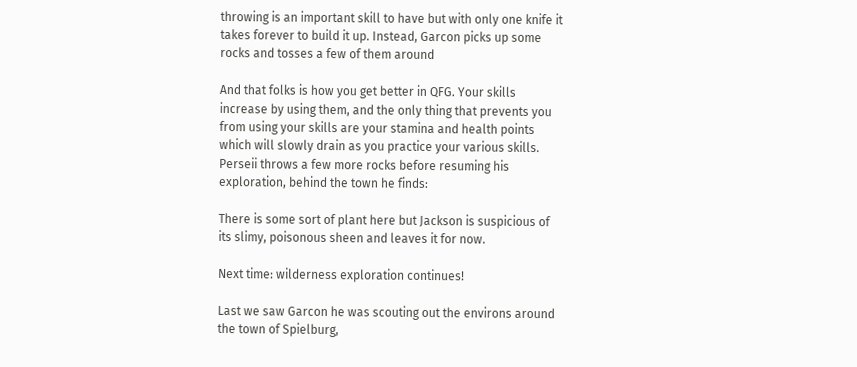throwing is an important skill to have but with only one knife it takes forever to build it up. Instead, Garcon picks up some rocks and tosses a few of them around

And that folks is how you get better in QFG. Your skills increase by using them, and the only thing that prevents you from using your skills are your stamina and health points which will slowly drain as you practice your various skills. Perseii throws a few more rocks before resuming his exploration, behind the town he finds:

There is some sort of plant here but Jackson is suspicious of its slimy, poisonous sheen and leaves it for now.

Next time: wilderness exploration continues!

Last we saw Garcon he was scouting out the environs around the town of Spielburg,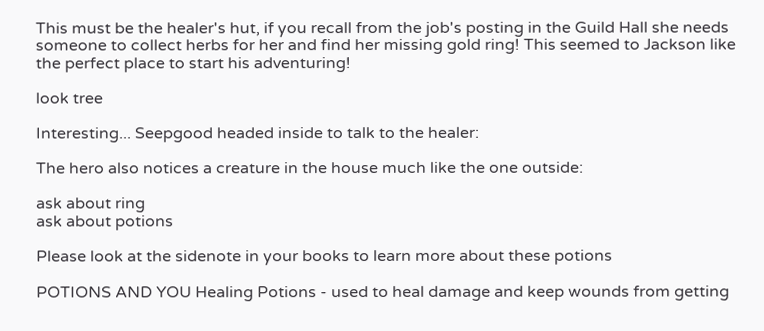This must be the healer's hut, if you recall from the job's posting in the Guild Hall she needs someone to collect herbs for her and find her missing gold ring! This seemed to Jackson like the perfect place to start his adventuring!

look tree

Interesting... Seepgood headed inside to talk to the healer:

The hero also notices a creature in the house much like the one outside:

ask about ring
ask about potions

Please look at the sidenote in your books to learn more about these potions

POTIONS AND YOU Healing Potions - used to heal damage and keep wounds from getting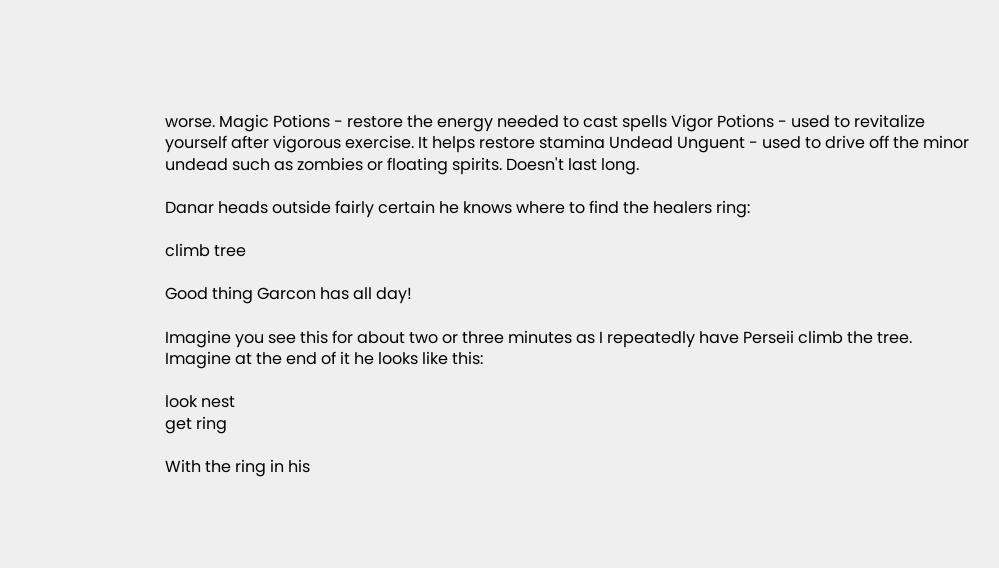worse. Magic Potions - restore the energy needed to cast spells Vigor Potions - used to revitalize yourself after vigorous exercise. It helps restore stamina Undead Unguent - used to drive off the minor undead such as zombies or floating spirits. Doesn't last long.

Danar heads outside fairly certain he knows where to find the healers ring:

climb tree

Good thing Garcon has all day!

Imagine you see this for about two or three minutes as I repeatedly have Perseii climb the tree. Imagine at the end of it he looks like this:

look nest
get ring

With the ring in his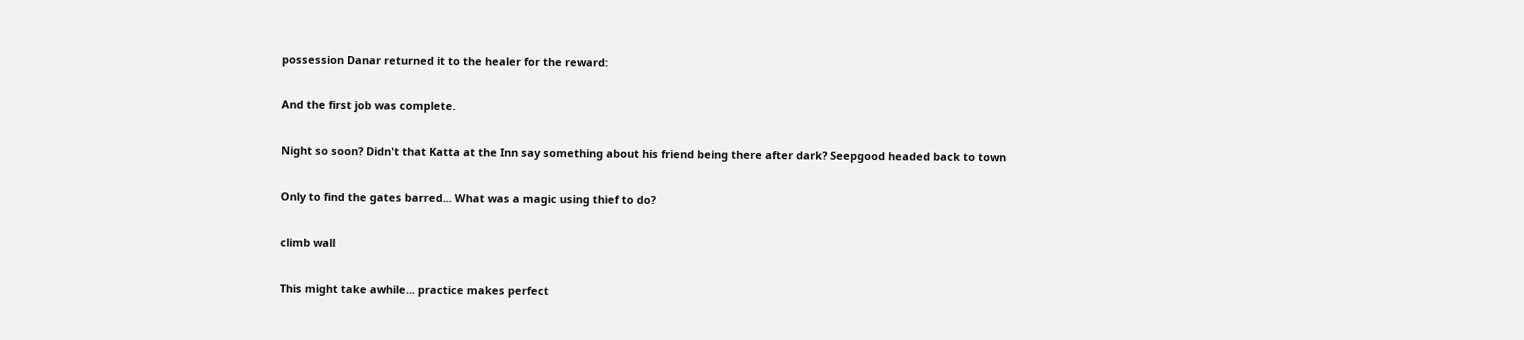possession Danar returned it to the healer for the reward:

And the first job was complete.

Night so soon? Didn't that Katta at the Inn say something about his friend being there after dark? Seepgood headed back to town

Only to find the gates barred... What was a magic using thief to do?

climb wall

This might take awhile... practice makes perfect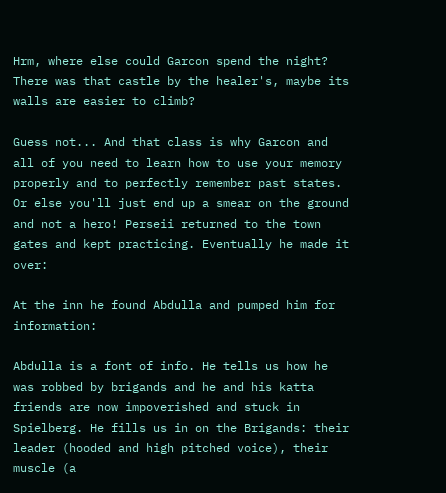Hrm, where else could Garcon spend the night? There was that castle by the healer's, maybe its walls are easier to climb?

Guess not... And that class is why Garcon and all of you need to learn how to use your memory properly and to perfectly remember past states. Or else you'll just end up a smear on the ground and not a hero! Perseii returned to the town gates and kept practicing. Eventually he made it over:

At the inn he found Abdulla and pumped him for information:

Abdulla is a font of info. He tells us how he was robbed by brigands and he and his katta friends are now impoverished and stuck in Spielberg. He fills us in on the Brigands: their leader (hooded and high pitched voice), their muscle (a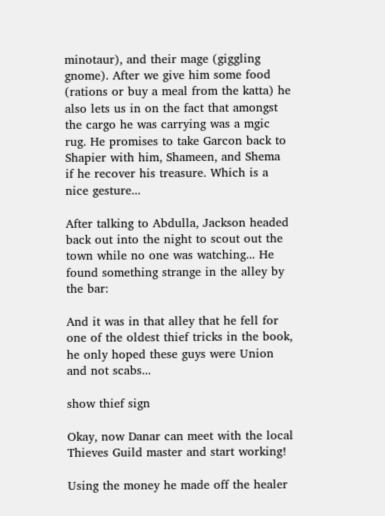minotaur), and their mage (giggling gnome). After we give him some food (rations or buy a meal from the katta) he also lets us in on the fact that amongst the cargo he was carrying was a mgic rug. He promises to take Garcon back to Shapier with him, Shameen, and Shema if he recover his treasure. Which is a nice gesture...

After talking to Abdulla, Jackson headed back out into the night to scout out the town while no one was watching... He found something strange in the alley by the bar:

And it was in that alley that he fell for one of the oldest thief tricks in the book, he only hoped these guys were Union and not scabs...

show thief sign

Okay, now Danar can meet with the local Thieves Guild master and start working!

Using the money he made off the healer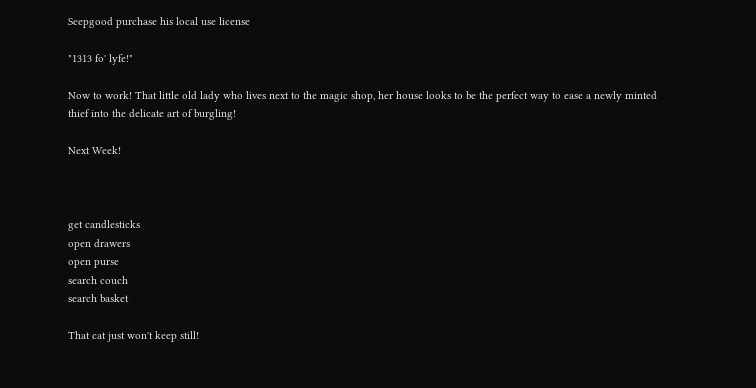Seepgood purchase his local use license

"1313 fo' lyfe!"

Now to work! That little old lady who lives next to the magic shop, her house looks to be the perfect way to ease a newly minted thief into the delicate art of burgling!

Next Week!



get candlesticks
open drawers
open purse
search couch
search basket

That cat just won't keep still!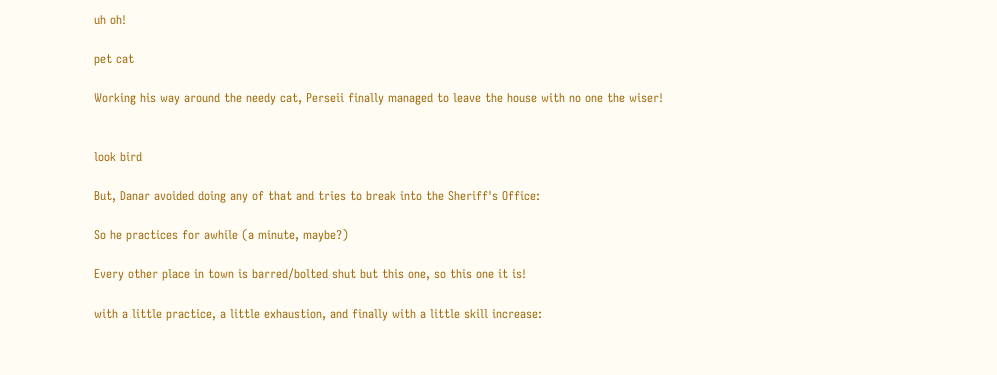uh oh!

pet cat

Working his way around the needy cat, Perseii finally managed to leave the house with no one the wiser!


look bird

But, Danar avoided doing any of that and tries to break into the Sheriff's Office:

So he practices for awhile (a minute, maybe?)

Every other place in town is barred/bolted shut but this one, so this one it is!

with a little practice, a little exhaustion, and finally with a little skill increase: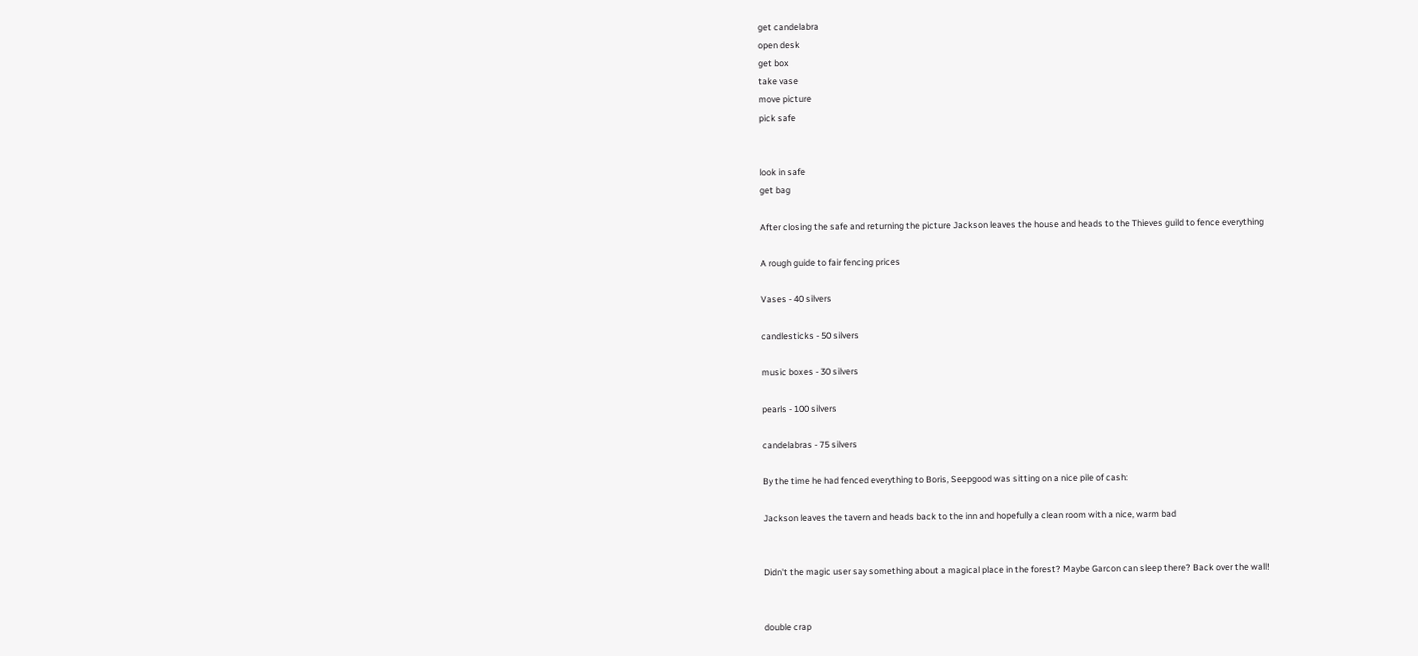get candelabra
open desk
get box
take vase
move picture
pick safe


look in safe
get bag

After closing the safe and returning the picture Jackson leaves the house and heads to the Thieves guild to fence everything

A rough guide to fair fencing prices

Vases - 40 silvers

candlesticks - 50 silvers

music boxes - 30 silvers

pearls - 100 silvers

candelabras - 75 silvers

By the time he had fenced everything to Boris, Seepgood was sitting on a nice pile of cash:

Jackson leaves the tavern and heads back to the inn and hopefully a clean room with a nice, warm bad


Didn't the magic user say something about a magical place in the forest? Maybe Garcon can sleep there? Back over the wall!


double crap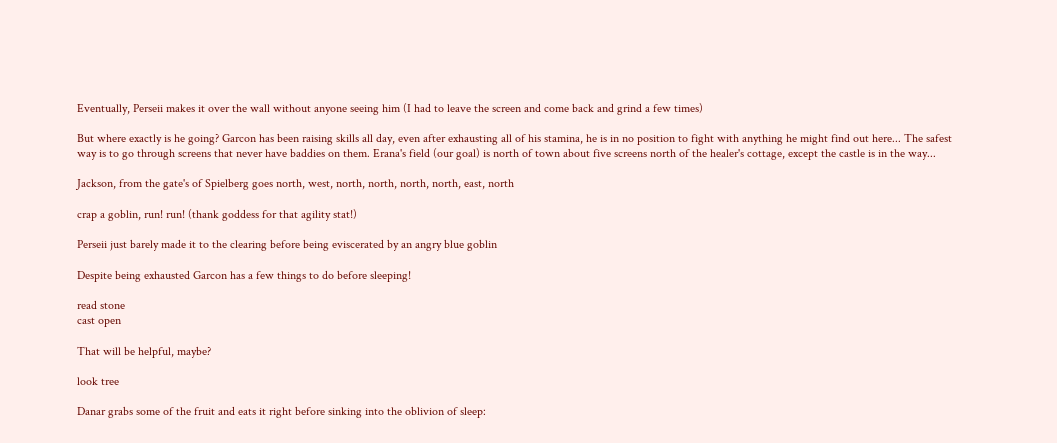Eventually, Perseii makes it over the wall without anyone seeing him (I had to leave the screen and come back and grind a few times)

But where exactly is he going? Garcon has been raising skills all day, even after exhausting all of his stamina, he is in no position to fight with anything he might find out here... The safest way is to go through screens that never have baddies on them. Erana's field (our goal) is north of town about five screens north of the healer's cottage, except the castle is in the way...

Jackson, from the gate's of Spielberg goes north, west, north, north, north, north, east, north

crap a goblin, run! run! (thank goddess for that agility stat!)

Perseii just barely made it to the clearing before being eviscerated by an angry blue goblin

Despite being exhausted Garcon has a few things to do before sleeping!

read stone
cast open

That will be helpful, maybe?

look tree

Danar grabs some of the fruit and eats it right before sinking into the oblivion of sleep: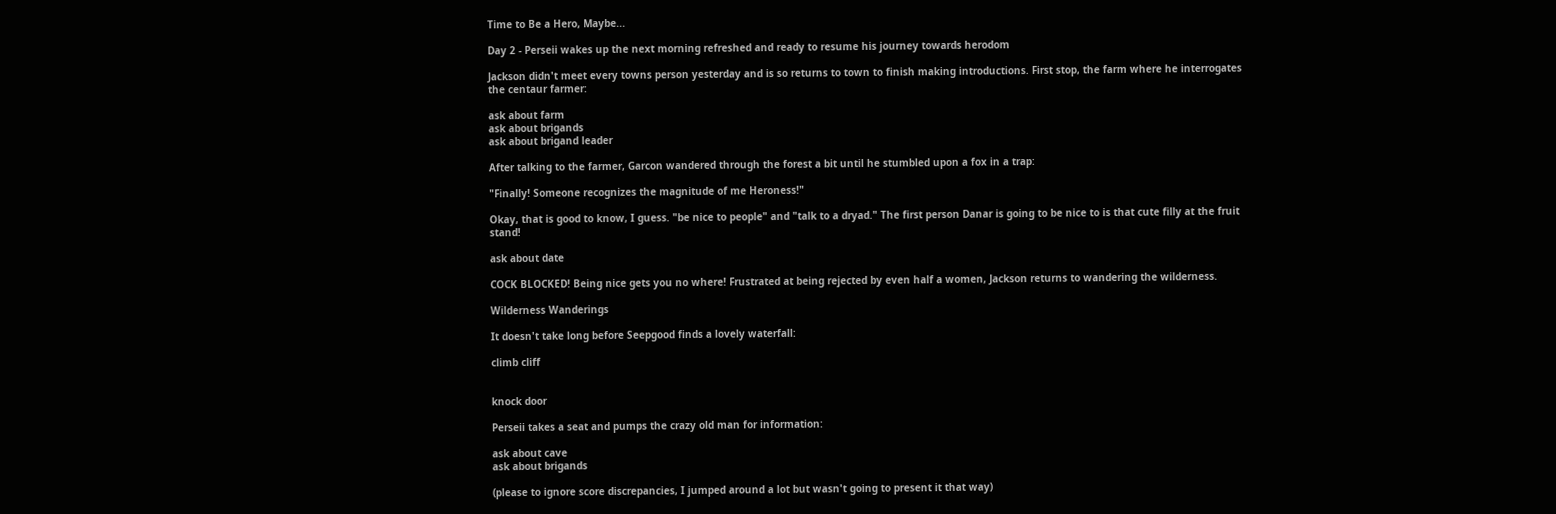Time to Be a Hero, Maybe...

Day 2 - Perseii wakes up the next morning refreshed and ready to resume his journey towards herodom

Jackson didn't meet every towns person yesterday and is so returns to town to finish making introductions. First stop, the farm where he interrogates the centaur farmer:

ask about farm
ask about brigands
ask about brigand leader

After talking to the farmer, Garcon wandered through the forest a bit until he stumbled upon a fox in a trap:

"Finally! Someone recognizes the magnitude of me Heroness!"

Okay, that is good to know, I guess. "be nice to people" and "talk to a dryad." The first person Danar is going to be nice to is that cute filly at the fruit stand!

ask about date

COCK BLOCKED! Being nice gets you no where! Frustrated at being rejected by even half a women, Jackson returns to wandering the wilderness.

Wilderness Wanderings

It doesn't take long before Seepgood finds a lovely waterfall:

climb cliff


knock door

Perseii takes a seat and pumps the crazy old man for information:

ask about cave
ask about brigands

(please to ignore score discrepancies, I jumped around a lot but wasn't going to present it that way)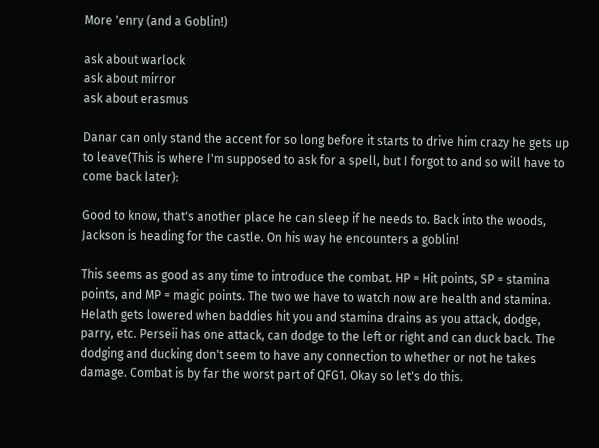More 'enry (and a Goblin!)

ask about warlock
ask about mirror
ask about erasmus

Danar can only stand the accent for so long before it starts to drive him crazy he gets up to leave(This is where I'm supposed to ask for a spell, but I forgot to and so will have to come back later):

Good to know, that's another place he can sleep if he needs to. Back into the woods, Jackson is heading for the castle. On his way he encounters a goblin!

This seems as good as any time to introduce the combat. HP = Hit points, SP = stamina points, and MP = magic points. The two we have to watch now are health and stamina. Helath gets lowered when baddies hit you and stamina drains as you attack, dodge, parry, etc. Perseii has one attack, can dodge to the left or right and can duck back. The dodging and ducking don't seem to have any connection to whether or not he takes damage. Combat is by far the worst part of QFG1. Okay so let's do this.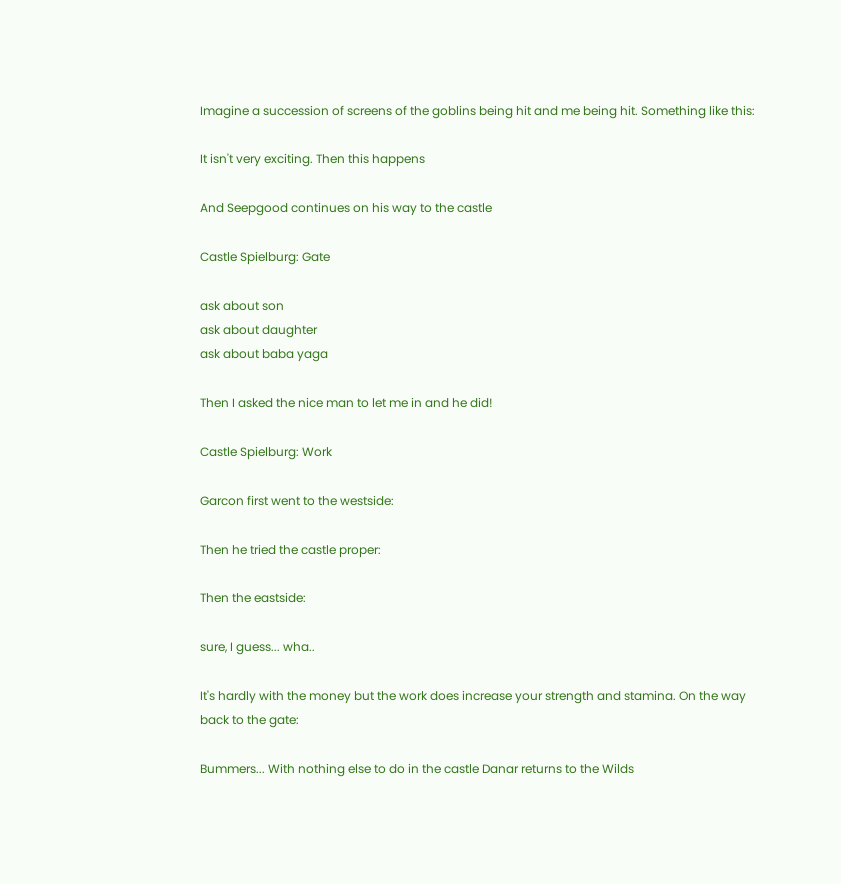Imagine a succession of screens of the goblins being hit and me being hit. Something like this:

It isn't very exciting. Then this happens

And Seepgood continues on his way to the castle

Castle Spielburg: Gate

ask about son
ask about daughter
ask about baba yaga

Then I asked the nice man to let me in and he did!

Castle Spielburg: Work

Garcon first went to the westside:

Then he tried the castle proper:

Then the eastside:

sure, I guess... wha..

It's hardly with the money but the work does increase your strength and stamina. On the way back to the gate:

Bummers... With nothing else to do in the castle Danar returns to the Wilds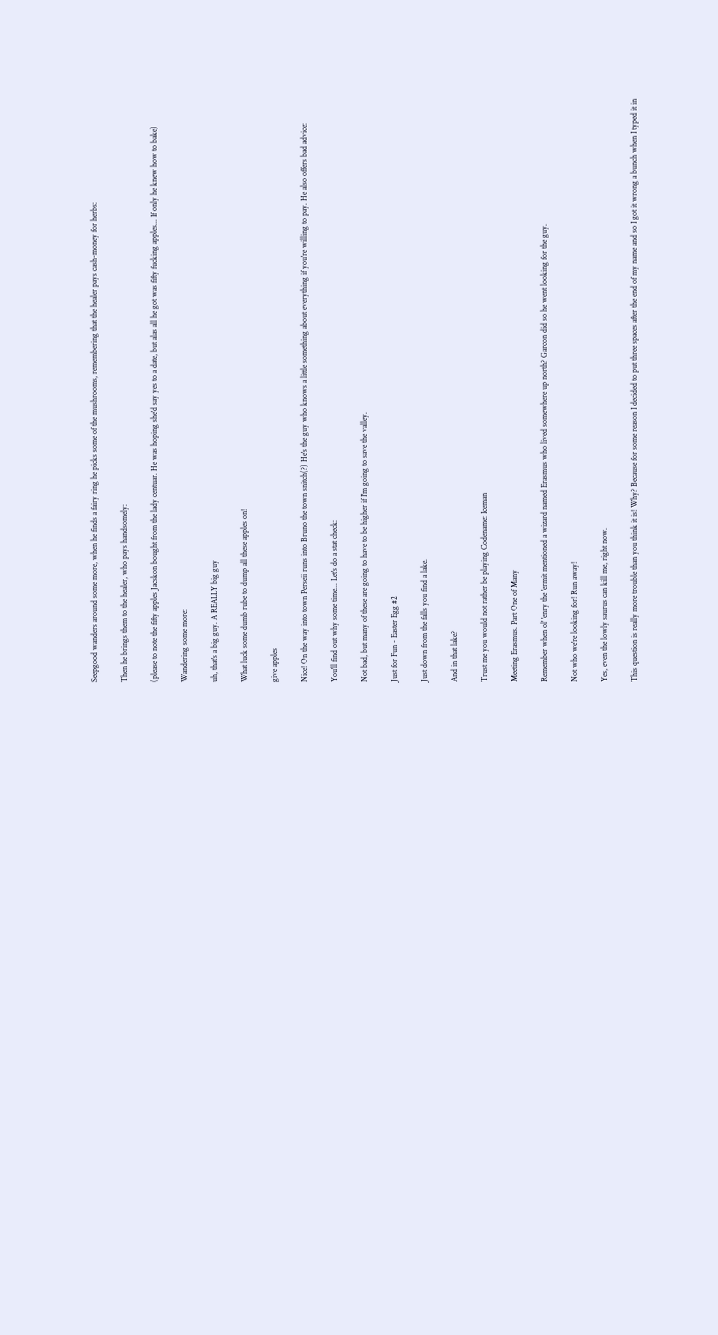Seepgood wanders around some more, when he finds a fairy ring he picks some of the mushrooms, remembering that the healer pays cash-money for herbs:

Then he brings them to the healer, who pays handsomely:

(please to note the fifty apples Jacskon bought from the lady centuar. He was hoping she'd say yes to a date, but alas all he got was fifty fucking apples... If only he knew how to bake)

Wandering some more:

uh, that's a big guy. A REALLY big guy

What luck some dumb rube to dump all these apples on!

give apples

Nice! On the way into town Perseii runs into Bruno the town snitch(?) He's the guy who knows a little something about everything if you're willing to pay. He also offers bad advice:

You'll find out why some time... Let's do a stat check:

Not bad, but many of these are going to have to be higher if I'm going to save the valley.

Just for Fun - Easter Egg #2

Just down from the falls you find a lake.

And in that lake?

Trust me you would not rather be playing Codename: Iceman

Meeting Erasmus. Part One of Many

Remember when ol' 'enry the 'ermit mentioned a wizard named Erasmus who lived somewhere up north? Garcon did so he went looking for the guy.

Not who we're looking for! Run away!

Yes, even the lowly saurus can kill me, right now.

This question is really more trouble than you think it is! Why? Because for some reason I decided to put three spaces after the end of my name and so I got it wrong a bunch when I typed it in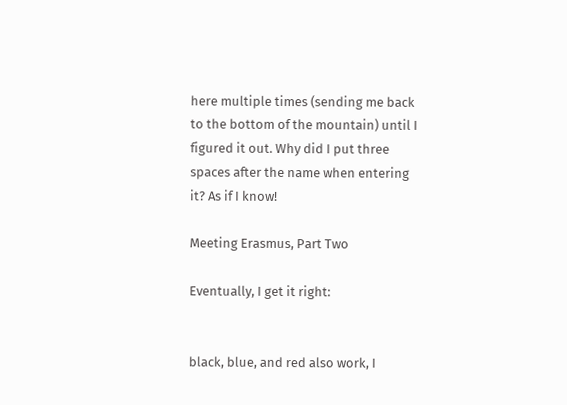here multiple times (sending me back to the bottom of the mountain) until I figured it out. Why did I put three spaces after the name when entering it? As if I know!

Meeting Erasmus, Part Two

Eventually, I get it right:


black, blue, and red also work, I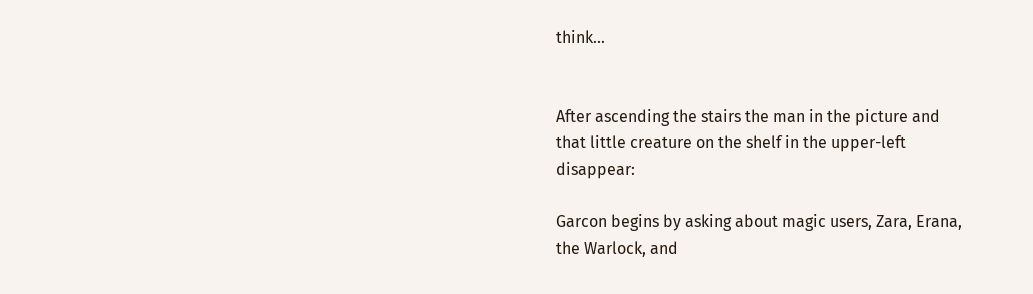think...


After ascending the stairs the man in the picture and that little creature on the shelf in the upper-left disappear:

Garcon begins by asking about magic users, Zara, Erana, the Warlock, and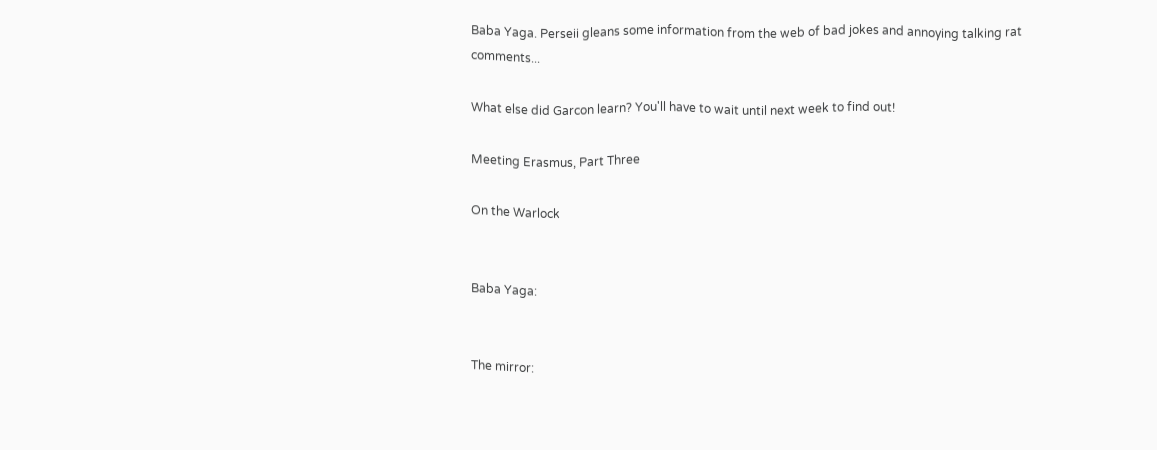Baba Yaga. Perseii gleans some information from the web of bad jokes and annoying talking rat comments...

What else did Garcon learn? You'll have to wait until next week to find out!

Meeting Erasmus, Part Three

On the Warlock


Baba Yaga:


The mirror: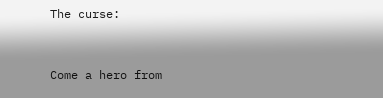The curse:


Come a hero from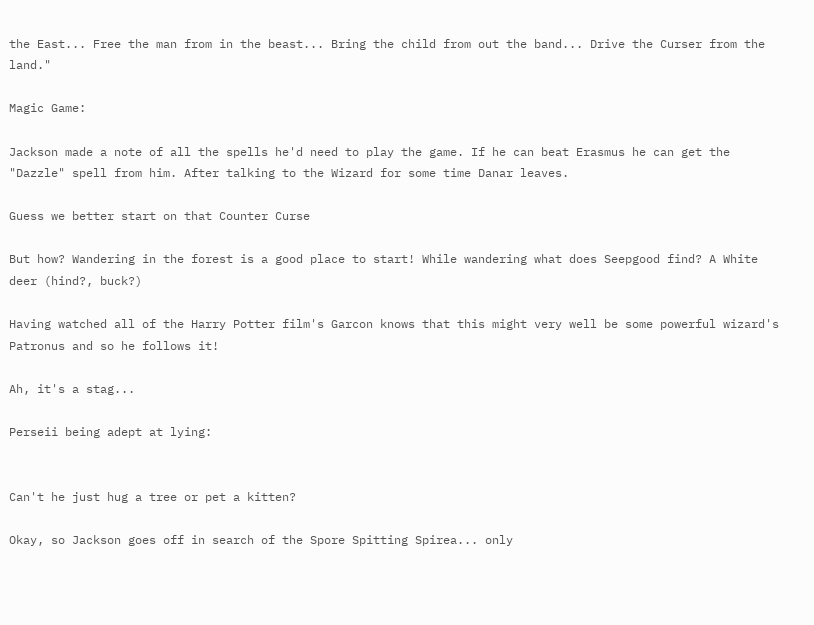the East... Free the man from in the beast... Bring the child from out the band... Drive the Curser from the land."

Magic Game:

Jackson made a note of all the spells he'd need to play the game. If he can beat Erasmus he can get the "Dazzle" spell from him. After talking to the Wizard for some time Danar leaves.

Guess we better start on that Counter Curse

But how? Wandering in the forest is a good place to start! While wandering what does Seepgood find? A White deer (hind?, buck?)

Having watched all of the Harry Potter film's Garcon knows that this might very well be some powerful wizard's Patronus and so he follows it!

Ah, it's a stag...

Perseii being adept at lying:


Can't he just hug a tree or pet a kitten?

Okay, so Jackson goes off in search of the Spore Spitting Spirea... only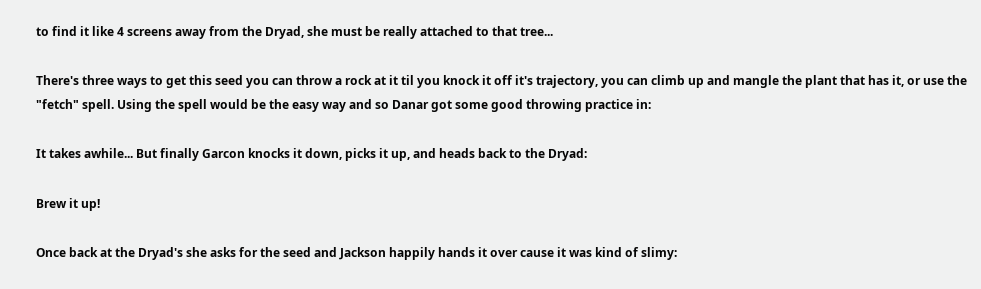to find it like 4 screens away from the Dryad, she must be really attached to that tree...

There's three ways to get this seed you can throw a rock at it til you knock it off it's trajectory, you can climb up and mangle the plant that has it, or use the "fetch" spell. Using the spell would be the easy way and so Danar got some good throwing practice in:

It takes awhile... But finally Garcon knocks it down, picks it up, and heads back to the Dryad:

Brew it up!

Once back at the Dryad's she asks for the seed and Jackson happily hands it over cause it was kind of slimy: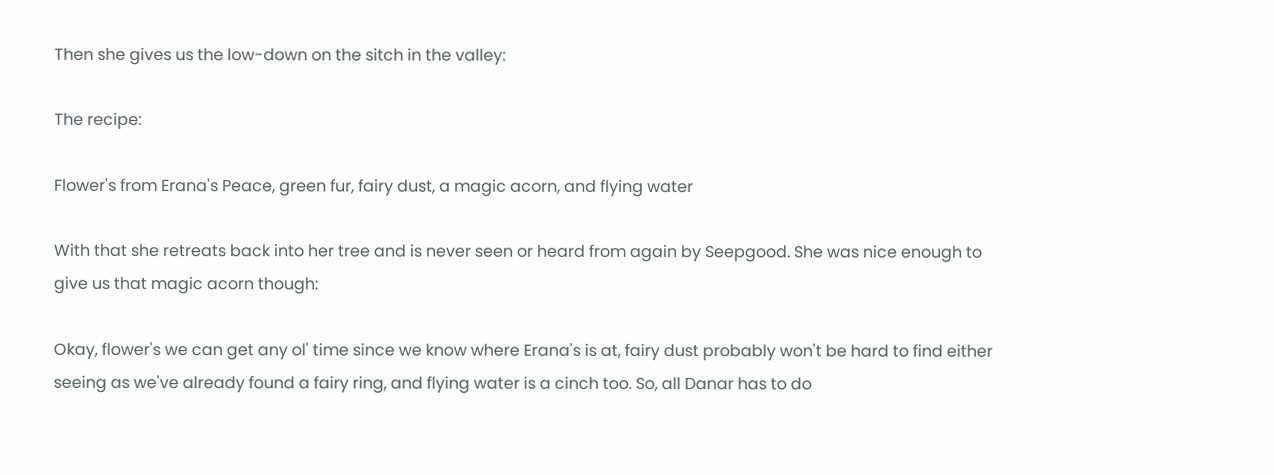Then she gives us the low-down on the sitch in the valley:

The recipe:

Flower's from Erana's Peace, green fur, fairy dust, a magic acorn, and flying water

With that she retreats back into her tree and is never seen or heard from again by Seepgood. She was nice enough to give us that magic acorn though:

Okay, flower's we can get any ol' time since we know where Erana's is at, fairy dust probably won't be hard to find either seeing as we've already found a fairy ring, and flying water is a cinch too. So, all Danar has to do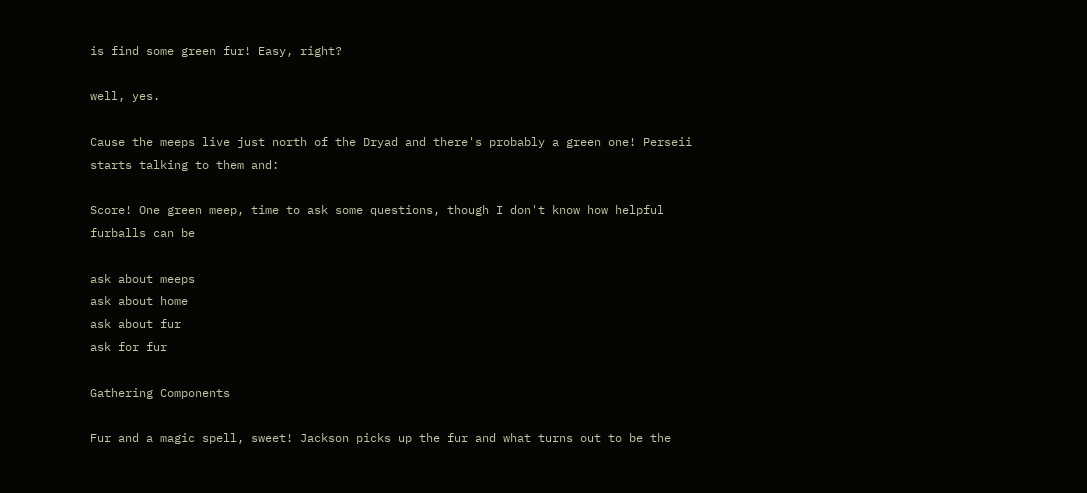is find some green fur! Easy, right?

well, yes.

Cause the meeps live just north of the Dryad and there's probably a green one! Perseii starts talking to them and:

Score! One green meep, time to ask some questions, though I don't know how helpful furballs can be

ask about meeps
ask about home
ask about fur
ask for fur

Gathering Components

Fur and a magic spell, sweet! Jackson picks up the fur and what turns out to be the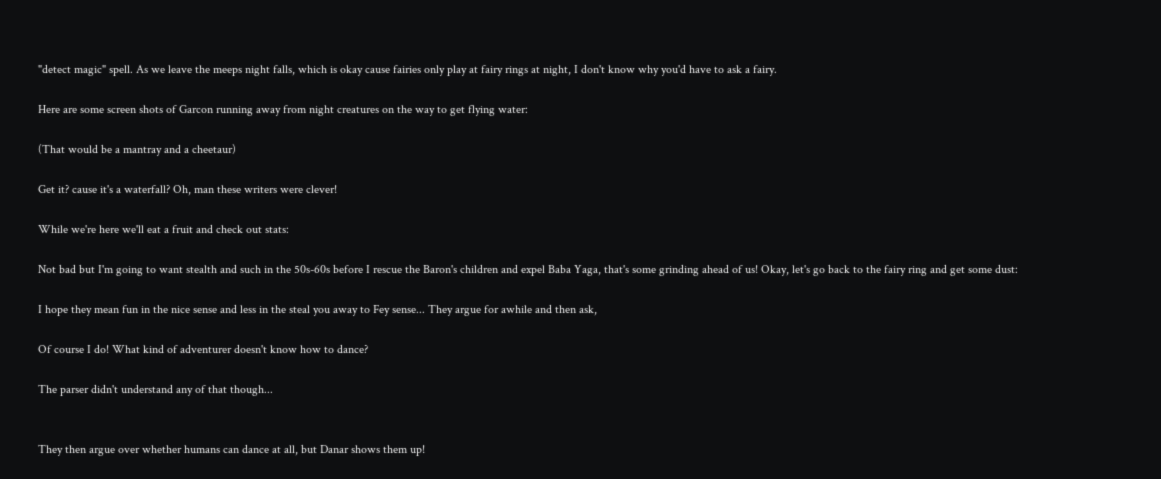"detect magic" spell. As we leave the meeps night falls, which is okay cause fairies only play at fairy rings at night, I don't know why you'd have to ask a fairy.

Here are some screen shots of Garcon running away from night creatures on the way to get flying water:

(That would be a mantray and a cheetaur)

Get it? cause it's a waterfall? Oh, man these writers were clever!

While we're here we'll eat a fruit and check out stats:

Not bad but I'm going to want stealth and such in the 50s-60s before I rescue the Baron's children and expel Baba Yaga, that's some grinding ahead of us! Okay, let's go back to the fairy ring and get some dust:

I hope they mean fun in the nice sense and less in the steal you away to Fey sense... They argue for awhile and then ask,

Of course I do! What kind of adventurer doesn't know how to dance?

The parser didn't understand any of that though...


They then argue over whether humans can dance at all, but Danar shows them up!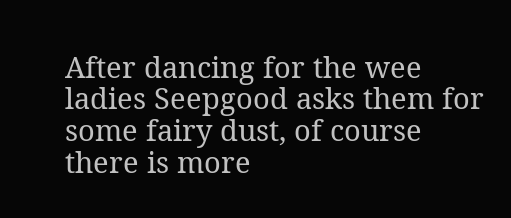After dancing for the wee ladies Seepgood asks them for some fairy dust, of course there is more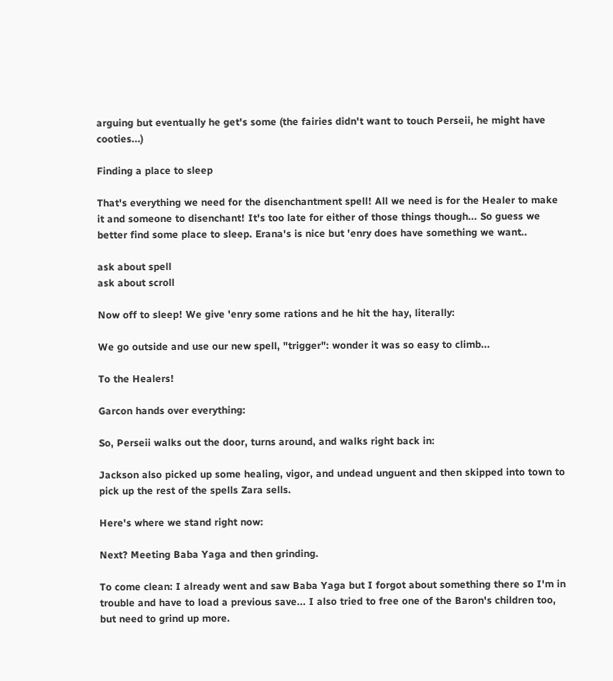arguing but eventually he get's some (the fairies didn't want to touch Perseii, he might have cooties...)

Finding a place to sleep

That's everything we need for the disenchantment spell! All we need is for the Healer to make it and someone to disenchant! It's too late for either of those things though... So guess we better find some place to sleep. Erana's is nice but 'enry does have something we want..

ask about spell
ask about scroll

Now off to sleep! We give 'enry some rations and he hit the hay, literally:

We go outside and use our new spell, "trigger": wonder it was so easy to climb...

To the Healers!

Garcon hands over everything:

So, Perseii walks out the door, turns around, and walks right back in:

Jackson also picked up some healing, vigor, and undead unguent and then skipped into town to pick up the rest of the spells Zara sells.

Here's where we stand right now:

Next? Meeting Baba Yaga and then grinding.

To come clean: I already went and saw Baba Yaga but I forgot about something there so I'm in trouble and have to load a previous save... I also tried to free one of the Baron's children too, but need to grind up more.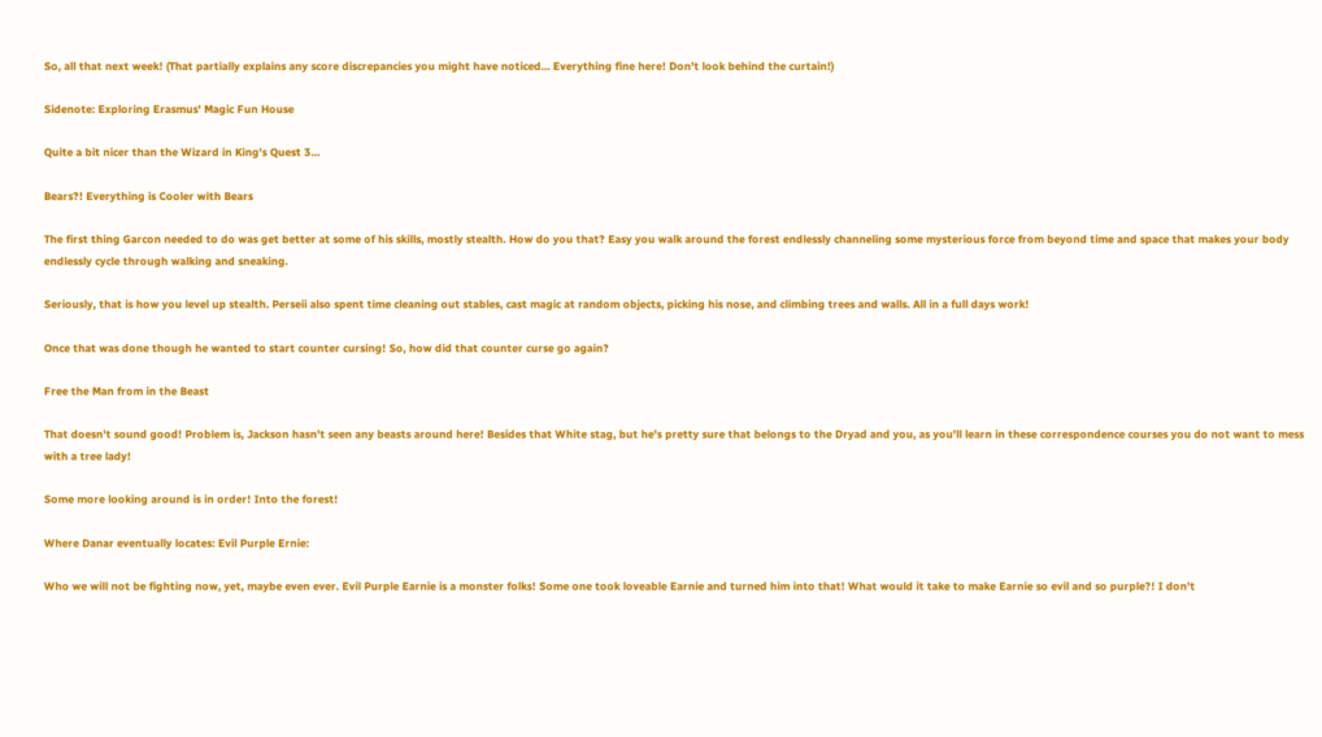So, all that next week! (That partially explains any score discrepancies you might have noticed... Everything fine here! Don't look behind the curtain!)

Sidenote: Exploring Erasmus' Magic Fun House

Quite a bit nicer than the Wizard in King's Quest 3...

Bears?! Everything is Cooler with Bears

The first thing Garcon needed to do was get better at some of his skills, mostly stealth. How do you that? Easy you walk around the forest endlessly channeling some mysterious force from beyond time and space that makes your body endlessly cycle through walking and sneaking.

Seriously, that is how you level up stealth. Perseii also spent time cleaning out stables, cast magic at random objects, picking his nose, and climbing trees and walls. All in a full days work!

Once that was done though he wanted to start counter cursing! So, how did that counter curse go again?

Free the Man from in the Beast

That doesn't sound good! Problem is, Jackson hasn't seen any beasts around here! Besides that White stag, but he's pretty sure that belongs to the Dryad and you, as you'll learn in these correspondence courses you do not want to mess with a tree lady!

Some more looking around is in order! Into the forest!

Where Danar eventually locates: Evil Purple Ernie:

Who we will not be fighting now, yet, maybe even ever. Evil Purple Earnie is a monster folks! Some one took loveable Earnie and turned him into that! What would it take to make Earnie so evil and so purple?! I don't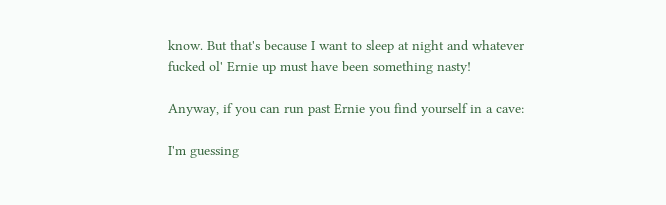know. But that's because I want to sleep at night and whatever fucked ol' Ernie up must have been something nasty!

Anyway, if you can run past Ernie you find yourself in a cave:

I'm guessing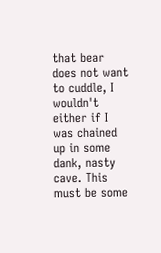that bear does not want to cuddle, I wouldn't either if I was chained up in some dank, nasty cave. This must be some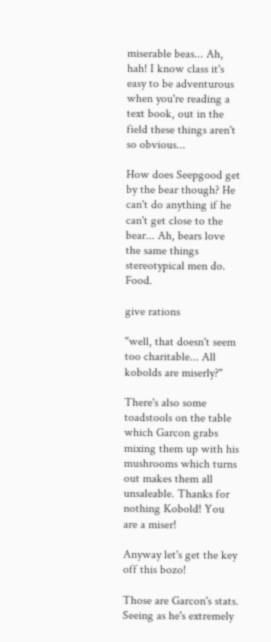miserable beas... Ah, hah! I know class it's easy to be adventurous when you're reading a text book, out in the field these things aren't so obvious...

How does Seepgood get by the bear though? He can't do anything if he can't get close to the bear... Ah, bears love the same things stereotypical men do. Food.

give rations

"well, that doesn't seem too charitable... All kobolds are miserly?"

There's also some toadstools on the table which Garcon grabs mixing them up with his mushrooms which turns out makes them all unsaleable. Thanks for nothing Kobold! You are a miser!

Anyway let's get the key off this bozo!

Those are Garcon's stats. Seeing as he's extremely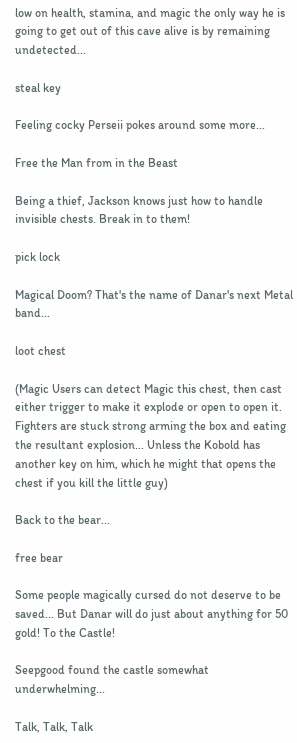low on health, stamina, and magic the only way he is going to get out of this cave alive is by remaining undetected...

steal key

Feeling cocky Perseii pokes around some more...

Free the Man from in the Beast

Being a thief, Jackson knows just how to handle invisible chests. Break in to them!

pick lock

Magical Doom? That's the name of Danar's next Metal band...

loot chest

(Magic Users can detect Magic this chest, then cast either trigger to make it explode or open to open it. Fighters are stuck strong arming the box and eating the resultant explosion... Unless the Kobold has another key on him, which he might that opens the chest if you kill the little guy)

Back to the bear...

free bear

Some people magically cursed do not deserve to be saved... But Danar will do just about anything for 50 gold! To the Castle!

Seepgood found the castle somewhat underwhelming...

Talk, Talk, Talk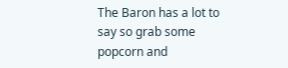The Baron has a lot to say so grab some popcorn and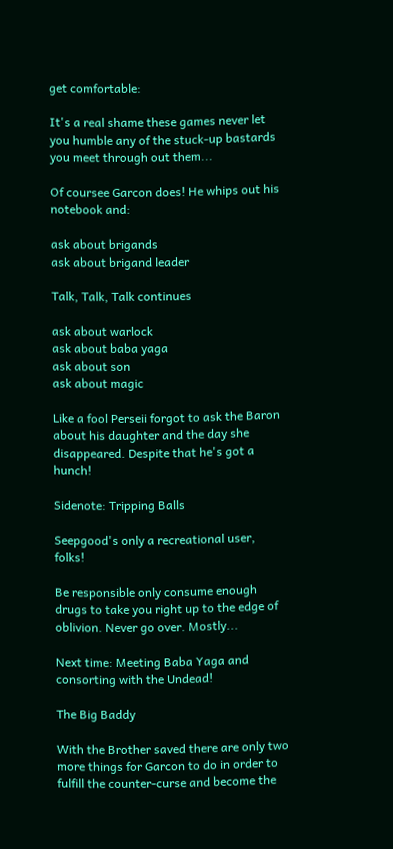get comfortable:

It's a real shame these games never let you humble any of the stuck-up bastards you meet through out them...

Of coursee Garcon does! He whips out his notebook and:

ask about brigands
ask about brigand leader

Talk, Talk, Talk continues

ask about warlock
ask about baba yaga
ask about son
ask about magic

Like a fool Perseii forgot to ask the Baron about his daughter and the day she disappeared. Despite that he's got a hunch!

Sidenote: Tripping Balls

Seepgood's only a recreational user, folks!

Be responsible only consume enough drugs to take you right up to the edge of oblivion. Never go over. Mostly...

Next time: Meeting Baba Yaga and consorting with the Undead!

The Big Baddy

With the Brother saved there are only two more things for Garcon to do in order to fulfill the counter-curse and become the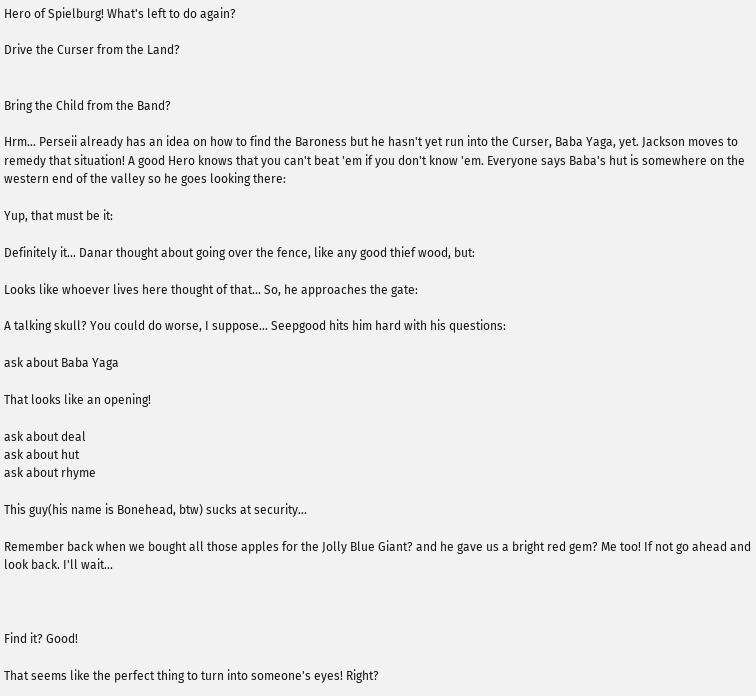Hero of Spielburg! What's left to do again?

Drive the Curser from the Land?


Bring the Child from the Band?

Hrm... Perseii already has an idea on how to find the Baroness but he hasn't yet run into the Curser, Baba Yaga, yet. Jackson moves to remedy that situation! A good Hero knows that you can't beat 'em if you don't know 'em. Everyone says Baba's hut is somewhere on the western end of the valley so he goes looking there:

Yup, that must be it:

Definitely it... Danar thought about going over the fence, like any good thief wood, but:

Looks like whoever lives here thought of that... So, he approaches the gate:

A talking skull? You could do worse, I suppose... Seepgood hits him hard with his questions:

ask about Baba Yaga

That looks like an opening!

ask about deal
ask about hut
ask about rhyme

This guy(his name is Bonehead, btw) sucks at security...

Remember back when we bought all those apples for the Jolly Blue Giant? and he gave us a bright red gem? Me too! If not go ahead and look back. I'll wait...



Find it? Good!

That seems like the perfect thing to turn into someone's eyes! Right?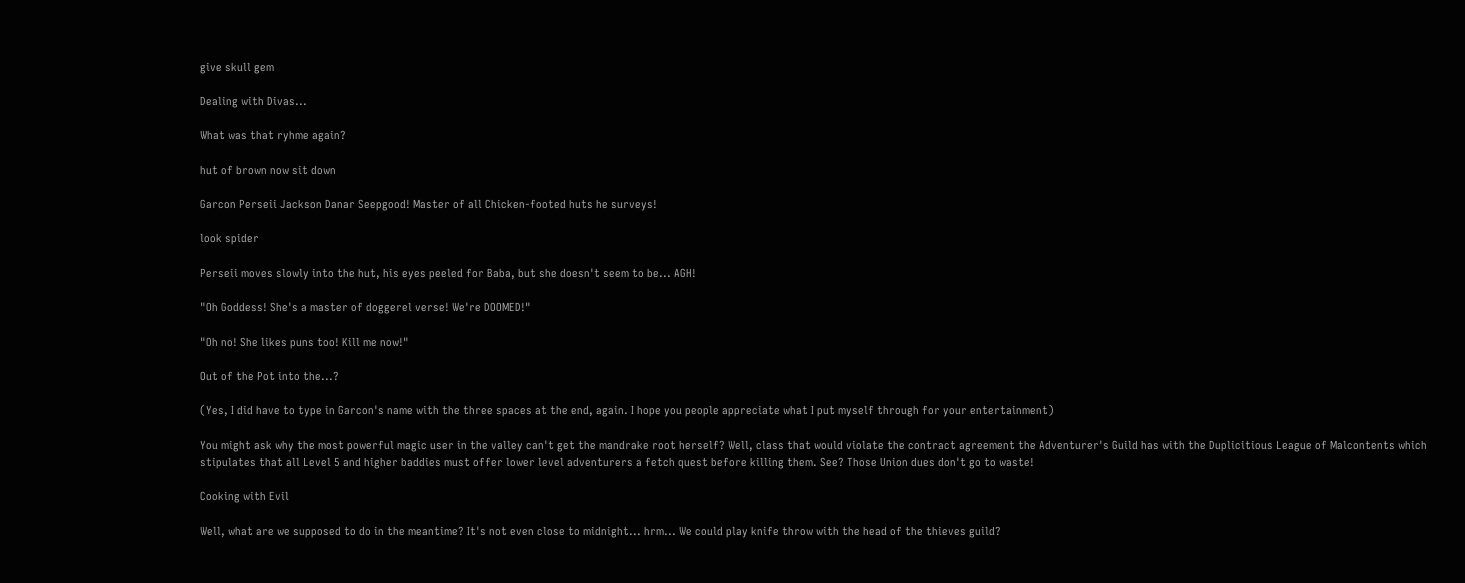give skull gem

Dealing with Divas...

What was that ryhme again?

hut of brown now sit down

Garcon Perseii Jackson Danar Seepgood! Master of all Chicken-footed huts he surveys!

look spider

Perseii moves slowly into the hut, his eyes peeled for Baba, but she doesn't seem to be... AGH!

"Oh Goddess! She's a master of doggerel verse! We're DOOMED!"

"Oh no! She likes puns too! Kill me now!"

Out of the Pot into the...?

(Yes, I did have to type in Garcon's name with the three spaces at the end, again. I hope you people appreciate what I put myself through for your entertainment)

You might ask why the most powerful magic user in the valley can't get the mandrake root herself? Well, class that would violate the contract agreement the Adventurer's Guild has with the Duplicitious League of Malcontents which stipulates that all Level 5 and higher baddies must offer lower level adventurers a fetch quest before killing them. See? Those Union dues don't go to waste!

Cooking with Evil

Well, what are we supposed to do in the meantime? It's not even close to midnight... hrm... We could play knife throw with the head of the thieves guild?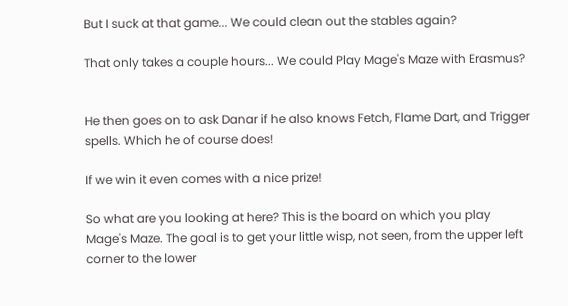But I suck at that game... We could clean out the stables again?

That only takes a couple hours... We could Play Mage's Maze with Erasmus?


He then goes on to ask Danar if he also knows Fetch, Flame Dart, and Trigger spells. Which he of course does!

If we win it even comes with a nice prize!

So what are you looking at here? This is the board on which you play Mage's Maze. The goal is to get your little wisp, not seen, from the upper left corner to the lower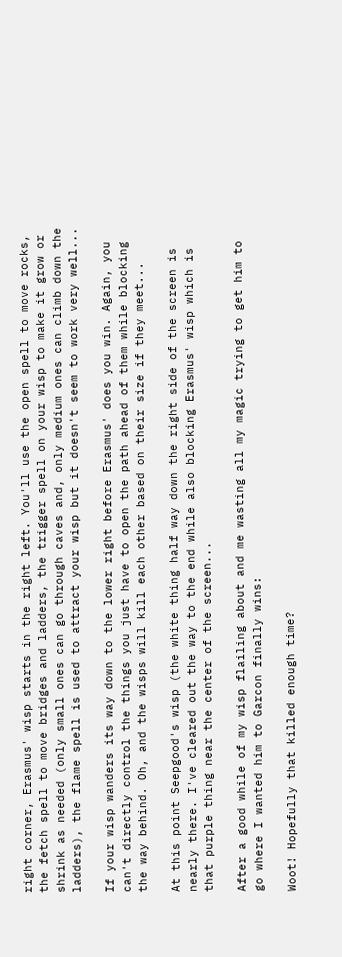right corner, Erasmus' wisp starts in the right left. You'll use the open spell to move rocks, the fetch spell to move bridges and ladders, the trigger spell on your wisp to make it grow or shrink as needed (only small ones can go through caves and, only medium ones can climb down the ladders), the flame spell is used to attract your wisp but it doesn't seem to work very well...

If your wisp wanders its way down to the lower right before Erasmus' does you win. Again, you can't directly control the things you just have to open the path ahead of them while blocking the way behind. Oh, and the wisps will kill each other based on their size if they meet...

At this point Seepgood's wisp (the white thing half way down the right side of the screen is nearly there. I've cleared out the way to the end while also blocking Erasmus' wisp which is that purple thing near the center of the screen...

After a good while of my wisp flailing about and me wasting all my magic trying to get him to go where I wanted him to Garcon finally wins:

Woot! Hopefully that killed enough time?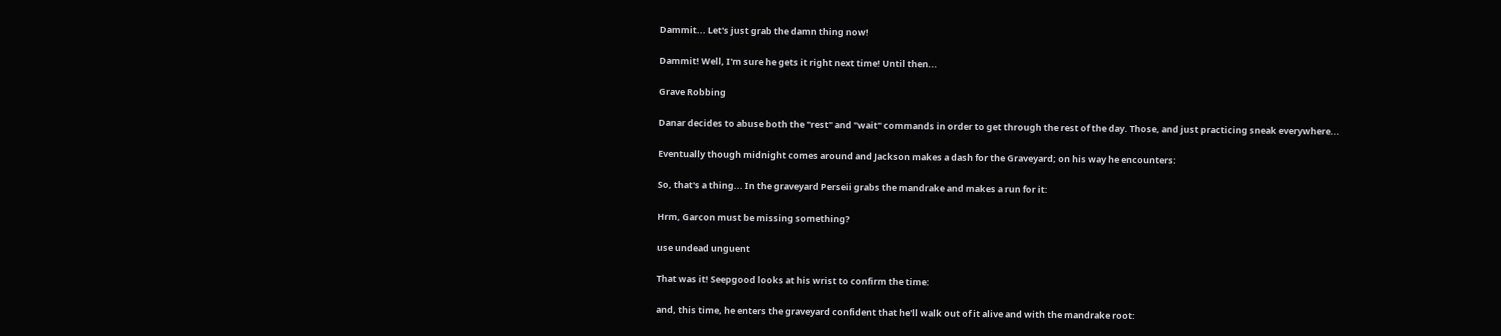Dammit... Let's just grab the damn thing now!

Dammit! Well, I'm sure he gets it right next time! Until then...

Grave Robbing

Danar decides to abuse both the "rest" and "wait" commands in order to get through the rest of the day. Those, and just practicing sneak everywhere...

Eventually though midnight comes around and Jackson makes a dash for the Graveyard; on his way he encounters:

So, that's a thing... In the graveyard Perseii grabs the mandrake and makes a run for it:

Hrm, Garcon must be missing something?

use undead unguent

That was it! Seepgood looks at his wrist to confirm the time:

and, this time, he enters the graveyard confident that he'll walk out of it alive and with the mandrake root: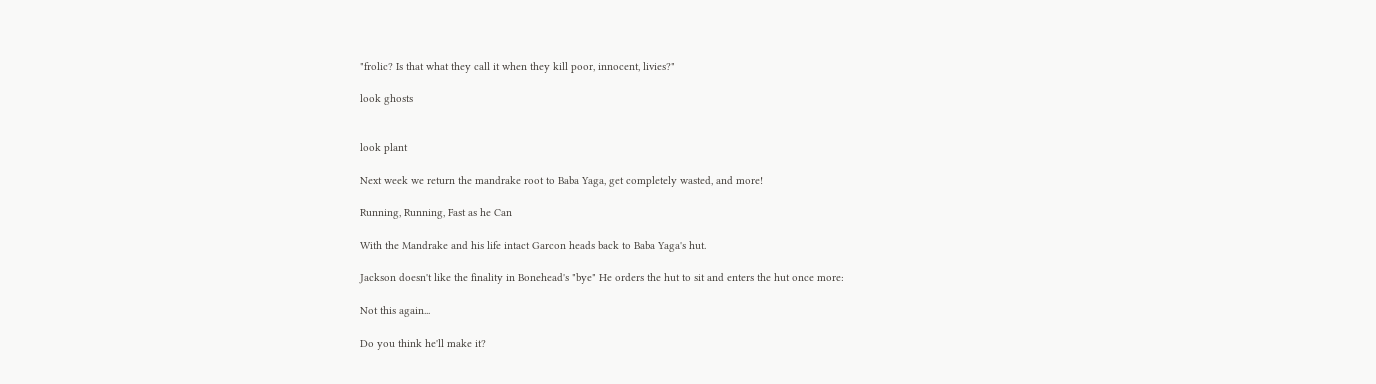"frolic? Is that what they call it when they kill poor, innocent, livies?"

look ghosts


look plant

Next week we return the mandrake root to Baba Yaga, get completely wasted, and more!

Running, Running, Fast as he Can

With the Mandrake and his life intact Garcon heads back to Baba Yaga's hut.

Jackson doesn't like the finality in Bonehead's "bye" He orders the hut to sit and enters the hut once more:

Not this again...

Do you think he'll make it?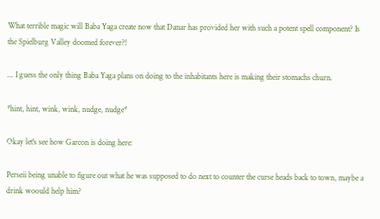What terrible magic will Baba Yaga create now that Danar has provided her with such a potent spell component? Is the Spielburg Valley doomed forever?!

... I guess the only thing Baba Yaga plans on doing to the inhabitants here is making their stomachs churn.

*hint, hint, wink, wink, nudge, nudge*

Okay let's see how Garcon is doing here:

Perseii being unable to figure out what he was supposed to do next to counter the curse heads back to town, maybe a drink woould help him?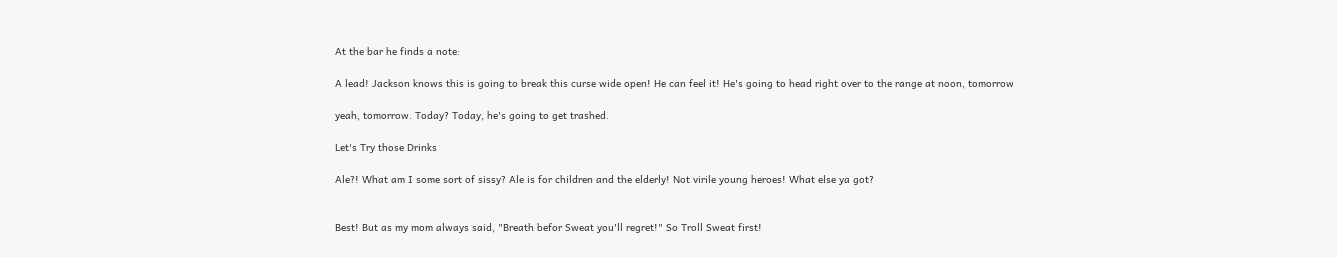At the bar he finds a note:

A lead! Jackson knows this is going to break this curse wide open! He can feel it! He's going to head right over to the range at noon, tomorrow

yeah, tomorrow. Today? Today, he's going to get trashed.

Let's Try those Drinks

Ale?! What am I some sort of sissy? Ale is for children and the elderly! Not virile young heroes! What else ya got?


Best! But as my mom always said, "Breath befor Sweat you'll regret!" So Troll Sweat first!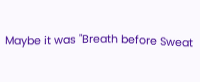Maybe it was "Breath before Sweat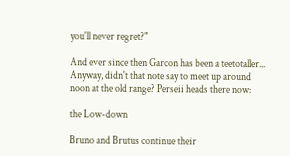you'll never regret?"

And ever since then Garcon has been a teetotaller... Anyway, didn't that note say to meet up around noon at the old range? Perseii heads there now:

the Low-down

Bruno and Brutus continue their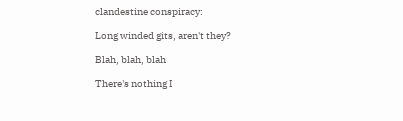clandestine conspiracy:

Long winded gits, aren't they?

Blah, blah, blah

There's nothing I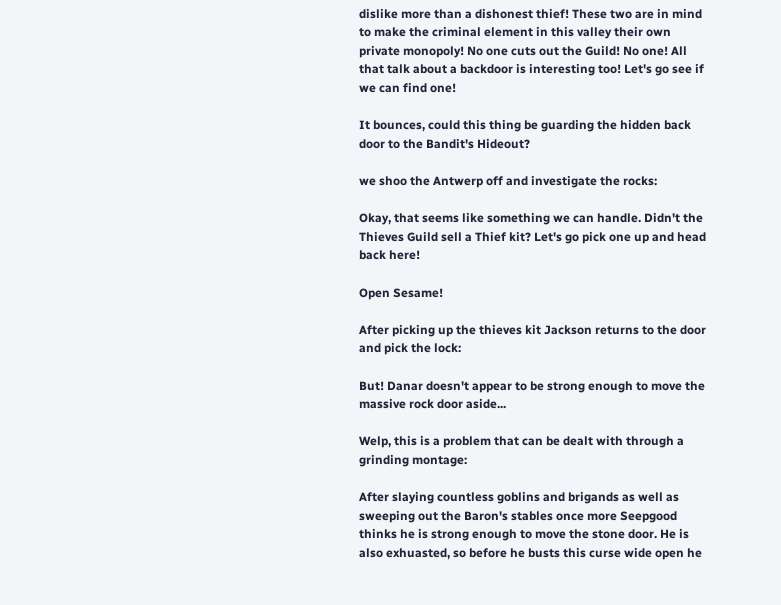dislike more than a dishonest thief! These two are in mind to make the criminal element in this valley their own private monopoly! No one cuts out the Guild! No one! All that talk about a backdoor is interesting too! Let's go see if we can find one!

It bounces, could this thing be guarding the hidden back door to the Bandit's Hideout?

we shoo the Antwerp off and investigate the rocks:

Okay, that seems like something we can handle. Didn't the Thieves Guild sell a Thief kit? Let's go pick one up and head back here!

Open Sesame!

After picking up the thieves kit Jackson returns to the door and pick the lock:

But! Danar doesn't appear to be strong enough to move the massive rock door aside...

Welp, this is a problem that can be dealt with through a grinding montage:

After slaying countless goblins and brigands as well as sweeping out the Baron's stables once more Seepgood thinks he is strong enough to move the stone door. He is also exhuasted, so before he busts this curse wide open he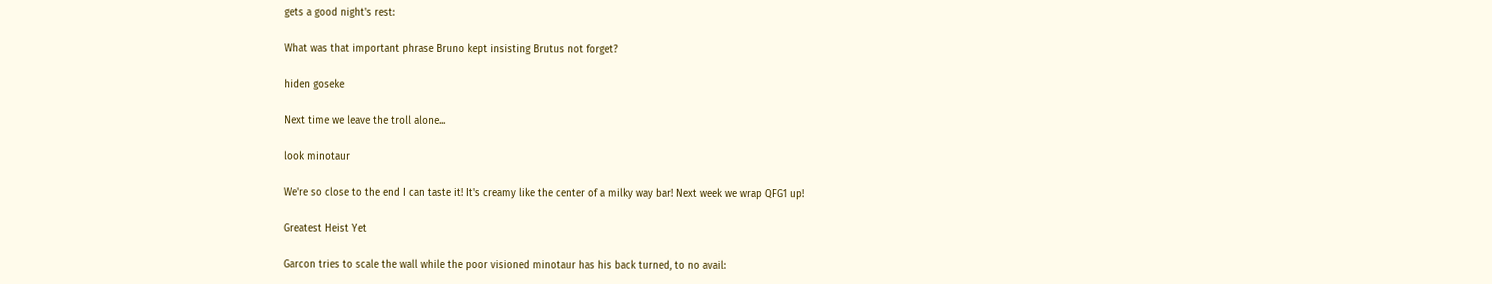gets a good night's rest:

What was that important phrase Bruno kept insisting Brutus not forget?

hiden goseke

Next time we leave the troll alone...

look minotaur

We're so close to the end I can taste it! It's creamy like the center of a milky way bar! Next week we wrap QFG1 up!

Greatest Heist Yet

Garcon tries to scale the wall while the poor visioned minotaur has his back turned, to no avail: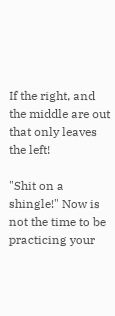If the right, and the middle are out that only leaves the left!

"Shit on a shingle!" Now is not the time to be practicing your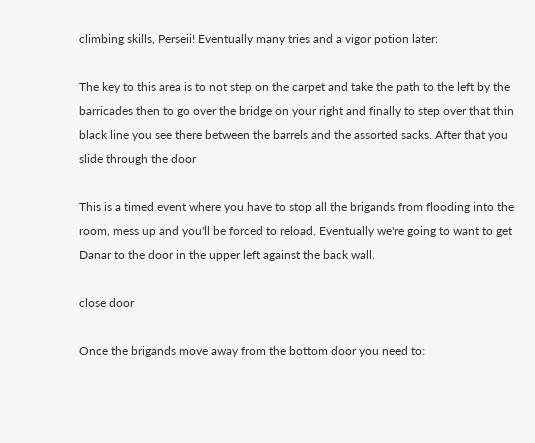climbing skills, Perseii! Eventually many tries and a vigor potion later:

The key to this area is to not step on the carpet and take the path to the left by the barricades then to go over the bridge on your right and finally to step over that thin black line you see there between the barrels and the assorted sacks. After that you slide through the door

This is a timed event where you have to stop all the brigands from flooding into the room, mess up and you'll be forced to reload. Eventually we're going to want to get Danar to the door in the upper left against the back wall.

close door

Once the brigands move away from the bottom door you need to: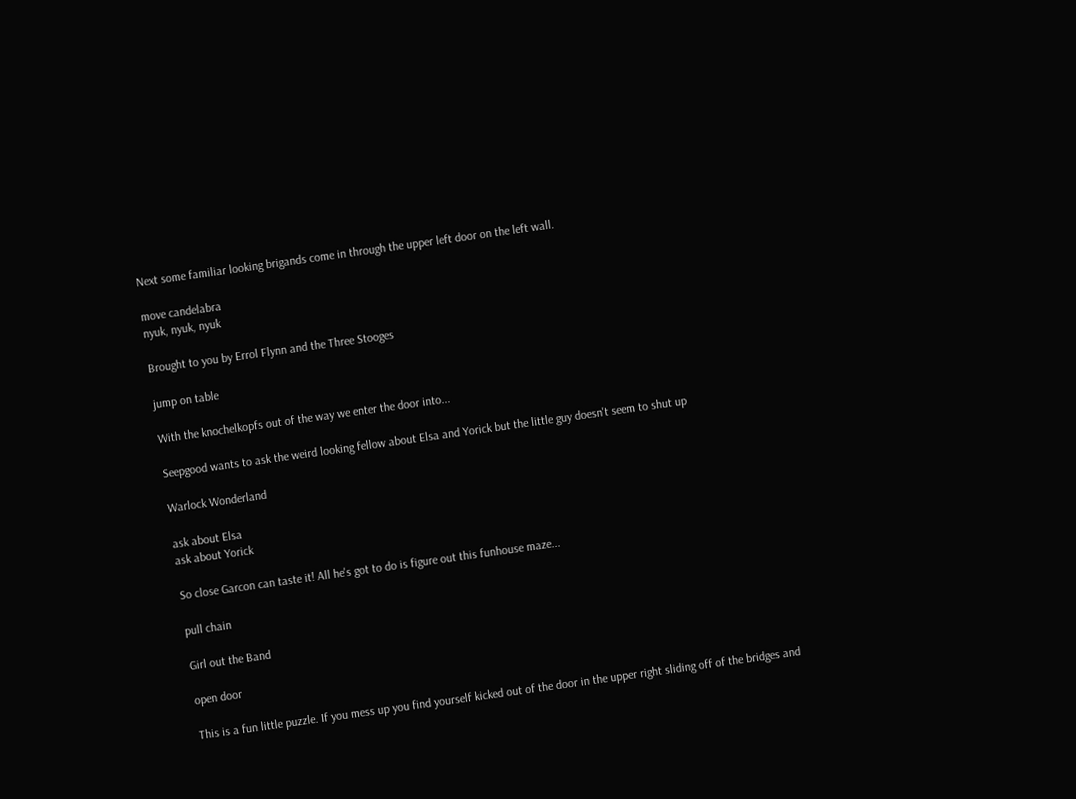Next some familiar looking brigands come in through the upper left door on the left wall.

move candelabra
nyuk, nyuk, nyuk

Brought to you by Errol Flynn and the Three Stooges

jump on table

With the knochelkopfs out of the way we enter the door into...

Seepgood wants to ask the weird looking fellow about Elsa and Yorick but the little guy doesn't seem to shut up

Warlock Wonderland

ask about Elsa
ask about Yorick

So close Garcon can taste it! All he's got to do is figure out this funhouse maze...

pull chain

Girl out the Band

open door

This is a fun little puzzle. If you mess up you find yourself kicked out of the door in the upper right sliding off of the bridges and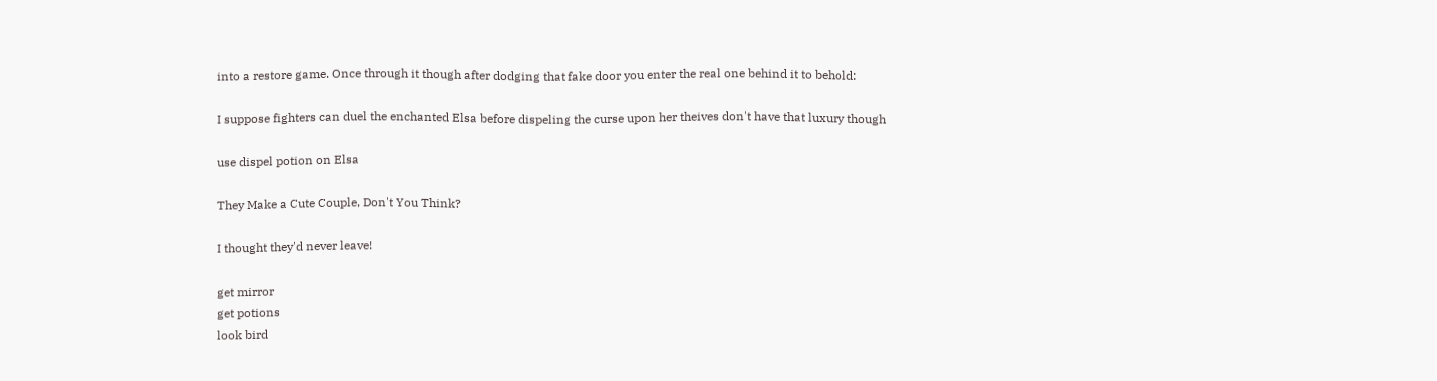into a restore game. Once through it though after dodging that fake door you enter the real one behind it to behold:

I suppose fighters can duel the enchanted Elsa before dispeling the curse upon her theives don't have that luxury though

use dispel potion on Elsa

They Make a Cute Couple, Don't You Think?

I thought they'd never leave!

get mirror
get potions
look bird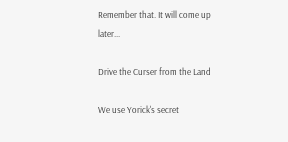Remember that. It will come up later...

Drive the Curser from the Land

We use Yorick's secret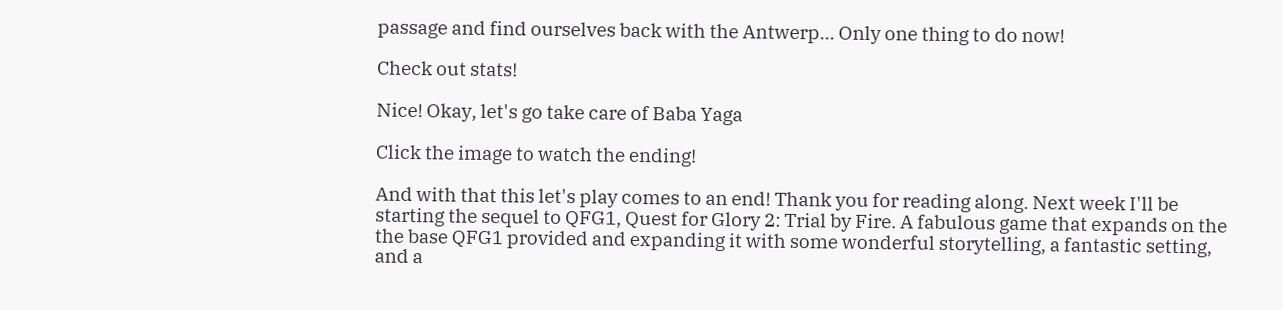passage and find ourselves back with the Antwerp... Only one thing to do now!

Check out stats!

Nice! Okay, let's go take care of Baba Yaga

Click the image to watch the ending!

And with that this let's play comes to an end! Thank you for reading along. Next week I'll be starting the sequel to QFG1, Quest for Glory 2: Trial by Fire. A fabulous game that expands on the the base QFG1 provided and expanding it with some wonderful storytelling, a fantastic setting, and a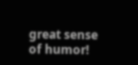great sense of humor!